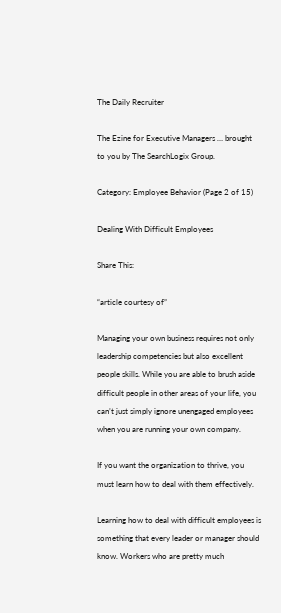The Daily Recruiter

The Ezine for Executive Managers … brought to you by The SearchLogix Group.

Category: Employee Behavior (Page 2 of 15)

Dealing With Difficult Employees

Share This:

“article courtesy of”

Managing your own business requires not only leadership competencies but also excellent people skills. While you are able to brush aside difficult people in other areas of your life, you can’t just simply ignore unengaged employees when you are running your own company.

If you want the organization to thrive, you must learn how to deal with them effectively.

Learning how to deal with difficult employees is something that every leader or manager should know. Workers who are pretty much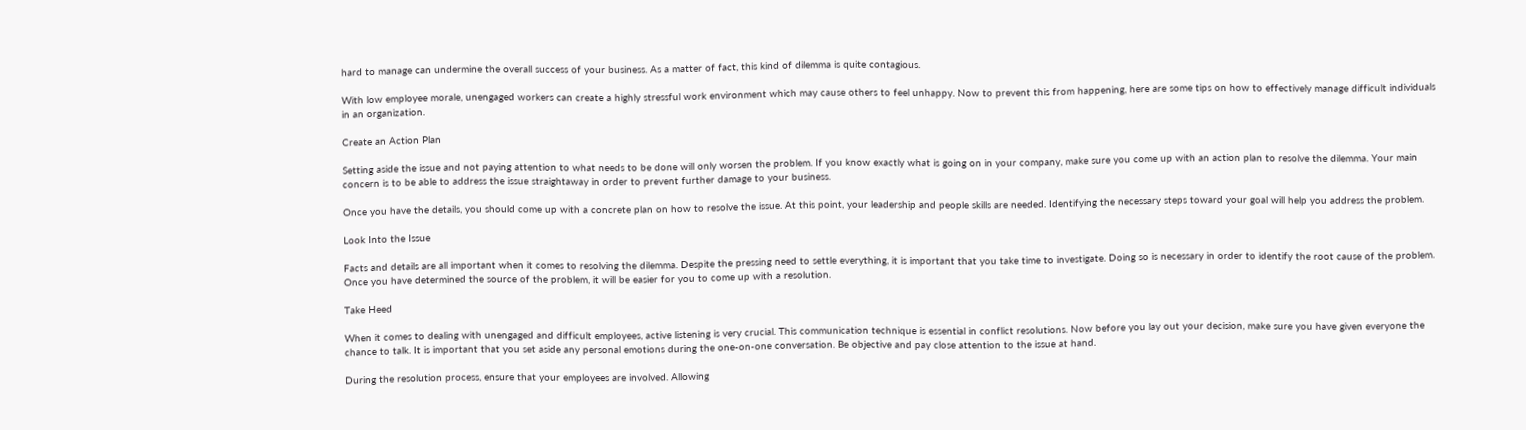hard to manage can undermine the overall success of your business. As a matter of fact, this kind of dilemma is quite contagious.

With low employee morale, unengaged workers can create a highly stressful work environment which may cause others to feel unhappy. Now to prevent this from happening, here are some tips on how to effectively manage difficult individuals in an organization.

Create an Action Plan

Setting aside the issue and not paying attention to what needs to be done will only worsen the problem. If you know exactly what is going on in your company, make sure you come up with an action plan to resolve the dilemma. Your main concern is to be able to address the issue straightaway in order to prevent further damage to your business.

Once you have the details, you should come up with a concrete plan on how to resolve the issue. At this point, your leadership and people skills are needed. Identifying the necessary steps toward your goal will help you address the problem.

Look Into the Issue

Facts and details are all important when it comes to resolving the dilemma. Despite the pressing need to settle everything, it is important that you take time to investigate. Doing so is necessary in order to identify the root cause of the problem. Once you have determined the source of the problem, it will be easier for you to come up with a resolution.

Take Heed

When it comes to dealing with unengaged and difficult employees, active listening is very crucial. This communication technique is essential in conflict resolutions. Now before you lay out your decision, make sure you have given everyone the chance to talk. It is important that you set aside any personal emotions during the one-on-one conversation. Be objective and pay close attention to the issue at hand.

During the resolution process, ensure that your employees are involved. Allowing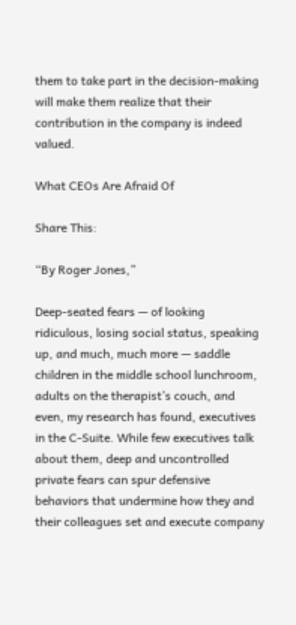them to take part in the decision-making will make them realize that their contribution in the company is indeed valued.

What CEOs Are Afraid Of

Share This:

“By Roger Jones,”

Deep-seated fears — of looking ridiculous, losing social status, speaking up, and much, much more — saddle children in the middle school lunchroom, adults on the therapist’s couch, and even, my research has found, executives in the C-Suite. While few executives talk about them, deep and uncontrolled private fears can spur defensive behaviors that undermine how they and their colleagues set and execute company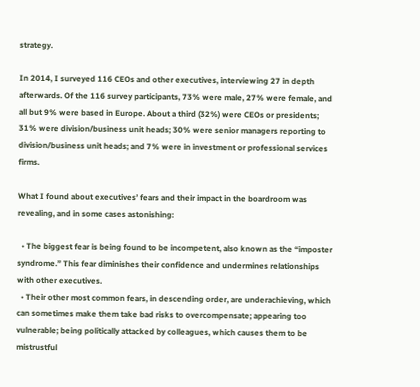strategy.

In 2014, I surveyed 116 CEOs and other executives, interviewing 27 in depth afterwards. Of the 116 survey participants, 73% were male, 27% were female, and all but 9% were based in Europe. About a third (32%) were CEOs or presidents; 31% were division/business unit heads; 30% were senior managers reporting to division/business unit heads; and 7% were in investment or professional services firms.

What I found about executives’ fears and their impact in the boardroom was revealing, and in some cases astonishing:

  • The biggest fear is being found to be incompetent, also known as the “imposter syndrome.” This fear diminishes their confidence and undermines relationships with other executives.
  • Their other most common fears, in descending order, are underachieving, which can sometimes make them take bad risks to overcompensate; appearing too vulnerable; being politically attacked by colleagues, which causes them to be mistrustful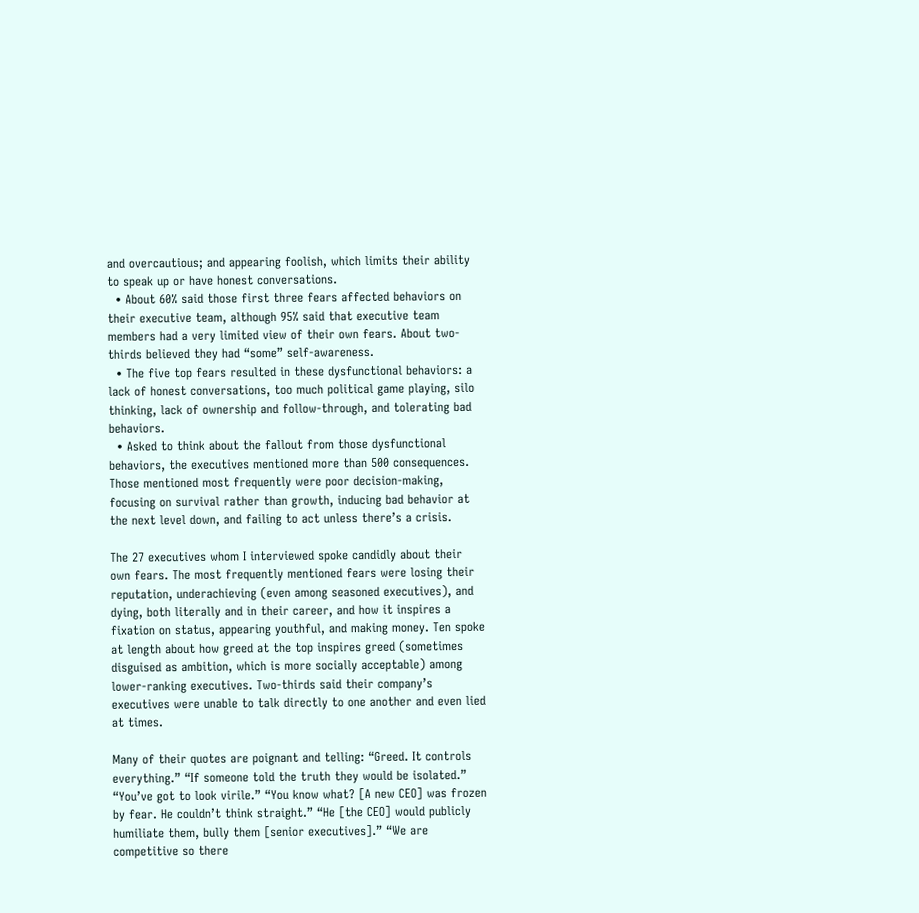and overcautious; and appearing foolish, which limits their ability to speak up or have honest conversations.
  • About 60% said those first three fears affected behaviors on their executive team, although 95% said that executive team members had a very limited view of their own fears. About two-thirds believed they had “some” self-awareness.
  • The five top fears resulted in these dysfunctional behaviors: a lack of honest conversations, too much political game playing, silo thinking, lack of ownership and follow-through, and tolerating bad behaviors.
  • Asked to think about the fallout from those dysfunctional behaviors, the executives mentioned more than 500 consequences. Those mentioned most frequently were poor decision-making, focusing on survival rather than growth, inducing bad behavior at the next level down, and failing to act unless there’s a crisis.

The 27 executives whom I interviewed spoke candidly about their own fears. The most frequently mentioned fears were losing their reputation, underachieving (even among seasoned executives), and dying, both literally and in their career, and how it inspires a fixation on status, appearing youthful, and making money. Ten spoke at length about how greed at the top inspires greed (sometimes disguised as ambition, which is more socially acceptable) among lower-ranking executives. Two-thirds said their company’s executives were unable to talk directly to one another and even lied at times.

Many of their quotes are poignant and telling: “Greed. It controls everything.” “If someone told the truth they would be isolated.” “You’ve got to look virile.” “You know what? [A new CEO] was frozen by fear. He couldn’t think straight.” “He [the CEO] would publicly humiliate them, bully them [senior executives].” “We are competitive so there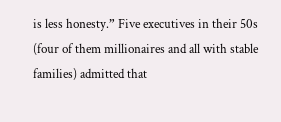is less honesty.” Five executives in their 50s (four of them millionaires and all with stable families) admitted that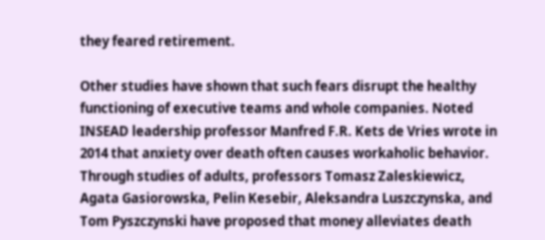they feared retirement.

Other studies have shown that such fears disrupt the healthy functioning of executive teams and whole companies. Noted INSEAD leadership professor Manfred F.R. Kets de Vries wrote in 2014 that anxiety over death often causes workaholic behavior. Through studies of adults, professors Tomasz Zaleskiewicz, Agata Gasiorowska, Pelin Kesebir, Aleksandra Luszczynska, and Tom Pyszczynski have proposed that money alleviates death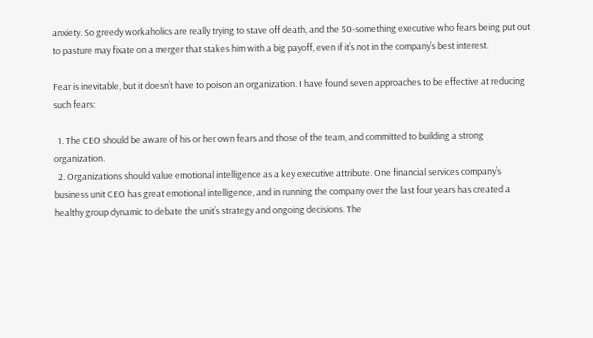anxiety. So greedy workaholics are really trying to stave off death, and the 50-something executive who fears being put out to pasture may fixate on a merger that stakes him with a big payoff, even if it’s not in the company’s best interest.

Fear is inevitable, but it doesn’t have to poison an organization. I have found seven approaches to be effective at reducing such fears:

  1. The CEO should be aware of his or her own fears and those of the team, and committed to building a strong organization.
  2. Organizations should value emotional intelligence as a key executive attribute. One financial services company’s business unit CEO has great emotional intelligence, and in running the company over the last four years has created a healthy group dynamic to debate the unit’s strategy and ongoing decisions. The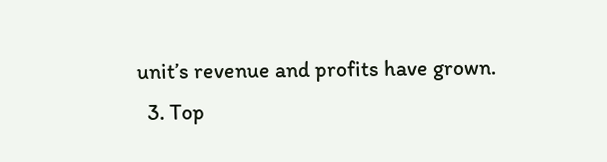unit’s revenue and profits have grown.
  3. Top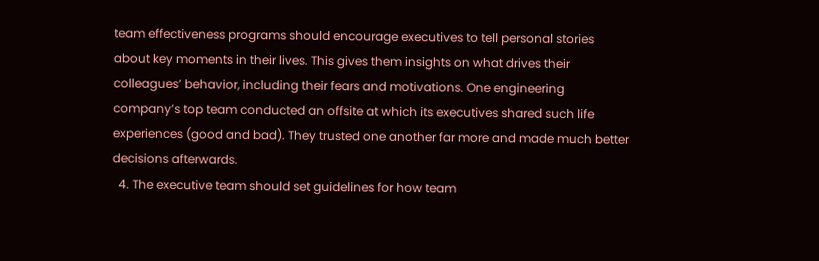team effectiveness programs should encourage executives to tell personal stories about key moments in their lives. This gives them insights on what drives their colleagues’ behavior, including their fears and motivations. One engineering company’s top team conducted an offsite at which its executives shared such life experiences (good and bad). They trusted one another far more and made much better decisions afterwards.
  4. The executive team should set guidelines for how team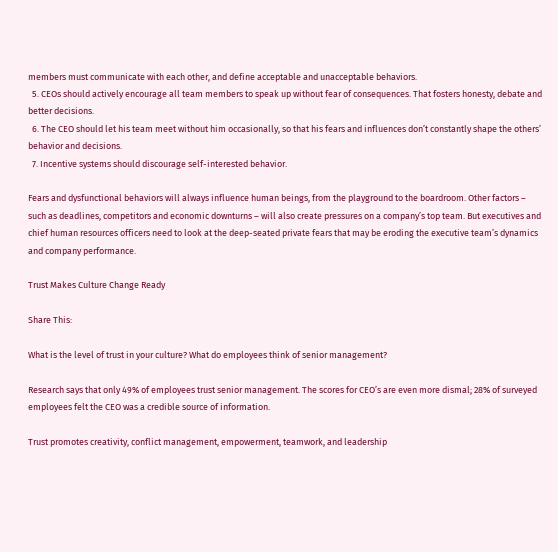members must communicate with each other, and define acceptable and unacceptable behaviors.
  5. CEOs should actively encourage all team members to speak up without fear of consequences. That fosters honesty, debate and better decisions.
  6. The CEO should let his team meet without him occasionally, so that his fears and influences don’t constantly shape the others’ behavior and decisions.
  7. Incentive systems should discourage self-interested behavior.

Fears and dysfunctional behaviors will always influence human beings, from the playground to the boardroom. Other factors – such as deadlines, competitors and economic downturns – will also create pressures on a company’s top team. But executives and chief human resources officers need to look at the deep-seated private fears that may be eroding the executive team’s dynamics and company performance.

Trust Makes Culture Change Ready

Share This:

What is the level of trust in your culture? What do employees think of senior management?

Research says that only 49% of employees trust senior management. The scores for CEO’s are even more dismal; 28% of surveyed employees felt the CEO was a credible source of information.

Trust promotes creativity, conflict management, empowerment, teamwork, and leadership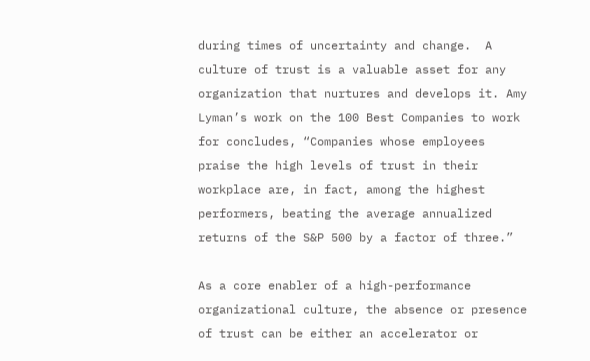during times of uncertainty and change.  A culture of trust is a valuable asset for any organization that nurtures and develops it. Amy Lyman’s work on the 100 Best Companies to work for concludes, “Companies whose employees praise the high levels of trust in their workplace are, in fact, among the highest performers, beating the average annualized returns of the S&P 500 by a factor of three.”

As a core enabler of a high-performance organizational culture, the absence or presence of trust can be either an accelerator or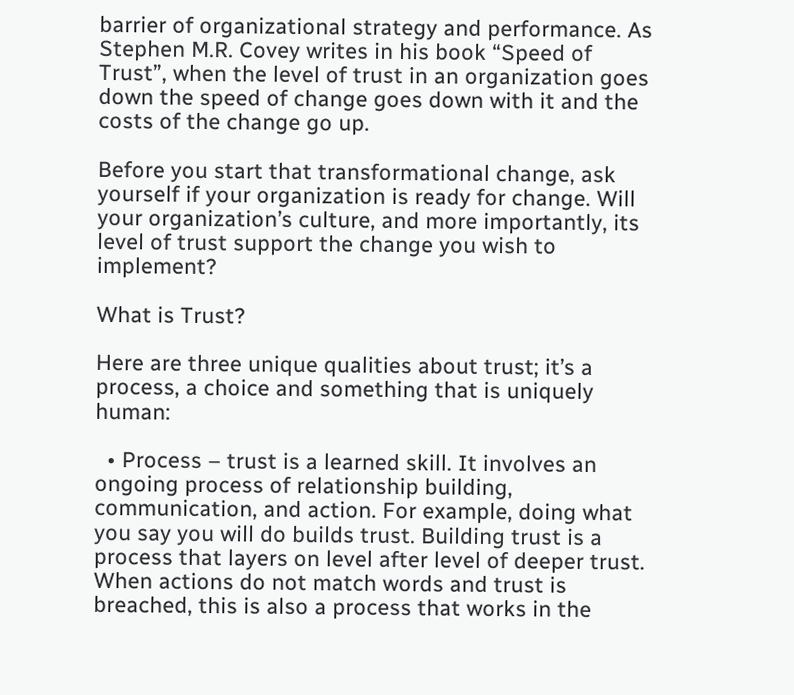barrier of organizational strategy and performance. As Stephen M.R. Covey writes in his book “Speed of Trust”, when the level of trust in an organization goes down the speed of change goes down with it and the costs of the change go up.

Before you start that transformational change, ask yourself if your organization is ready for change. Will your organization’s culture, and more importantly, its level of trust support the change you wish to implement?

What is Trust?

Here are three unique qualities about trust; it’s a process, a choice and something that is uniquely human:

  • Process – trust is a learned skill. It involves an ongoing process of relationship building, communication, and action. For example, doing what you say you will do builds trust. Building trust is a process that layers on level after level of deeper trust. When actions do not match words and trust is breached, this is also a process that works in the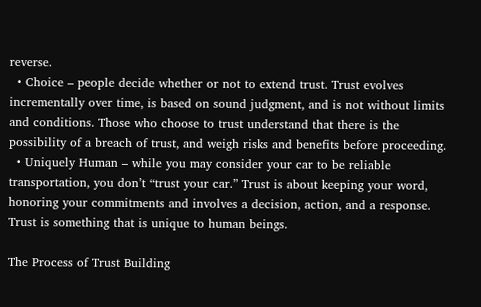reverse.
  • Choice – people decide whether or not to extend trust. Trust evolves incrementally over time, is based on sound judgment, and is not without limits and conditions. Those who choose to trust understand that there is the possibility of a breach of trust, and weigh risks and benefits before proceeding.
  • Uniquely Human – while you may consider your car to be reliable transportation, you don’t “trust your car.” Trust is about keeping your word, honoring your commitments and involves a decision, action, and a response. Trust is something that is unique to human beings.

The Process of Trust Building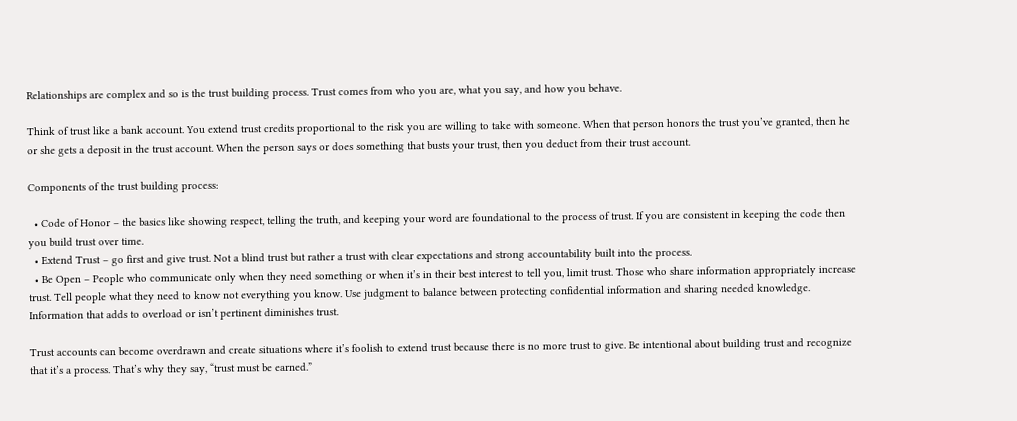Relationships are complex and so is the trust building process. Trust comes from who you are, what you say, and how you behave.

Think of trust like a bank account. You extend trust credits proportional to the risk you are willing to take with someone. When that person honors the trust you’ve granted, then he or she gets a deposit in the trust account. When the person says or does something that busts your trust, then you deduct from their trust account.

Components of the trust building process:

  • Code of Honor – the basics like showing respect, telling the truth, and keeping your word are foundational to the process of trust. If you are consistent in keeping the code then you build trust over time.
  • Extend Trust – go first and give trust. Not a blind trust but rather a trust with clear expectations and strong accountability built into the process.
  • Be Open – People who communicate only when they need something or when it’s in their best interest to tell you, limit trust. Those who share information appropriately increase trust. Tell people what they need to know not everything you know. Use judgment to balance between protecting confidential information and sharing needed knowledge. Information that adds to overload or isn’t pertinent diminishes trust.

Trust accounts can become overdrawn and create situations where it’s foolish to extend trust because there is no more trust to give. Be intentional about building trust and recognize that it’s a process. That’s why they say, “trust must be earned.”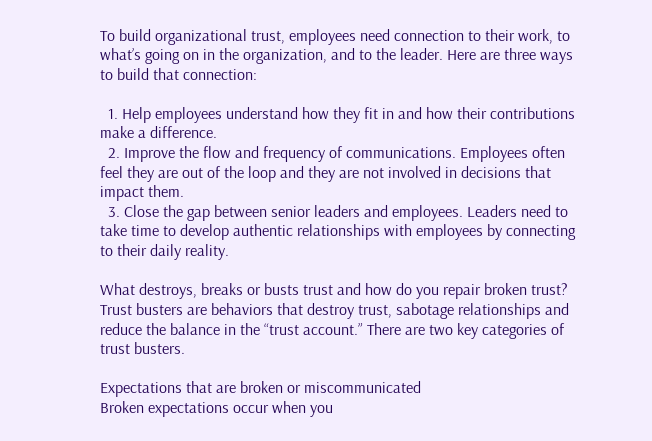To build organizational trust, employees need connection to their work, to what’s going on in the organization, and to the leader. Here are three ways to build that connection:

  1. Help employees understand how they fit in and how their contributions make a difference.
  2. Improve the flow and frequency of communications. Employees often feel they are out of the loop and they are not involved in decisions that impact them.
  3. Close the gap between senior leaders and employees. Leaders need to take time to develop authentic relationships with employees by connecting to their daily reality.

What destroys, breaks or busts trust and how do you repair broken trust? Trust busters are behaviors that destroy trust, sabotage relationships and reduce the balance in the “trust account.” There are two key categories of trust busters.

Expectations that are broken or miscommunicated
Broken expectations occur when you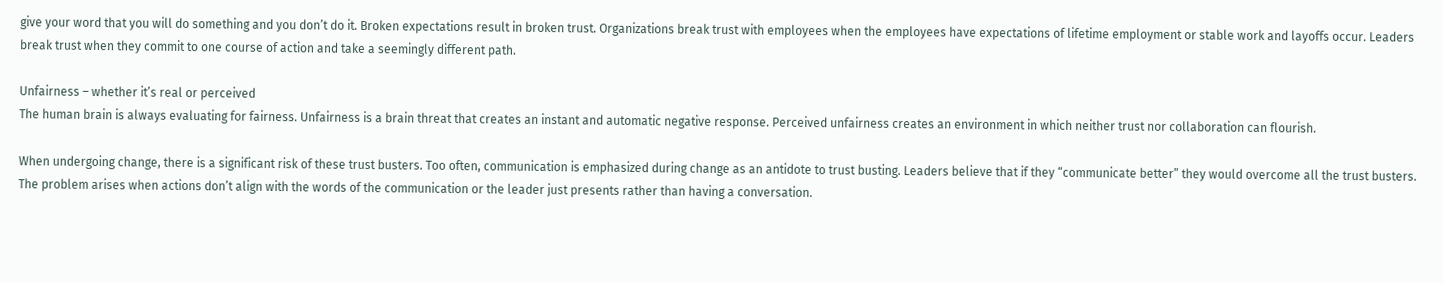give your word that you will do something and you don’t do it. Broken expectations result in broken trust. Organizations break trust with employees when the employees have expectations of lifetime employment or stable work and layoffs occur. Leaders break trust when they commit to one course of action and take a seemingly different path.

Unfairness – whether it’s real or perceived
The human brain is always evaluating for fairness. Unfairness is a brain threat that creates an instant and automatic negative response. Perceived unfairness creates an environment in which neither trust nor collaboration can flourish.

When undergoing change, there is a significant risk of these trust busters. Too often, communication is emphasized during change as an antidote to trust busting. Leaders believe that if they “communicate better” they would overcome all the trust busters. The problem arises when actions don’t align with the words of the communication or the leader just presents rather than having a conversation.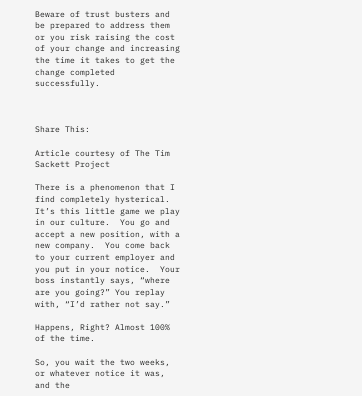Beware of trust busters and be prepared to address them or you risk raising the cost of your change and increasing the time it takes to get the change completed successfully.



Share This:

Article courtesy of The Tim Sackett Project

There is a phenomenon that I find completely hysterical.  It’s this little game we play in our culture.  You go and accept a new position, with a new company.  You come back to your current employer and you put in your notice.  Your boss instantly says, “where are you going?” You replay with, “I’d rather not say.”

Happens, Right? Almost 100% of the time.

So, you wait the two weeks, or whatever notice it was, and the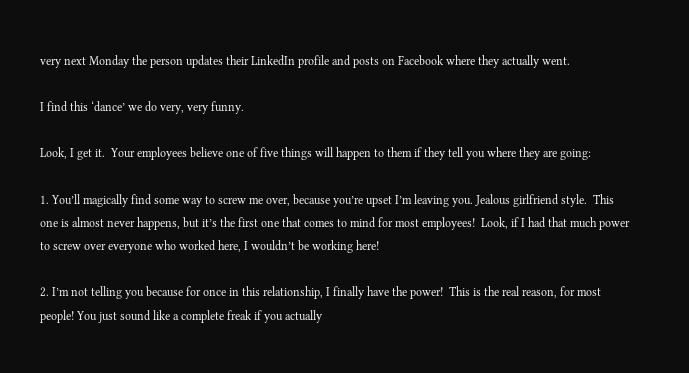very next Monday the person updates their LinkedIn profile and posts on Facebook where they actually went.

I find this ‘dance’ we do very, very funny.

Look, I get it.  Your employees believe one of five things will happen to them if they tell you where they are going:

1. You’ll magically find some way to screw me over, because you’re upset I’m leaving you. Jealous girlfriend style.  This one is almost never happens, but it’s the first one that comes to mind for most employees!  Look, if I had that much power to screw over everyone who worked here, I wouldn’t be working here!

2. I’m not telling you because for once in this relationship, I finally have the power!  This is the real reason, for most people! You just sound like a complete freak if you actually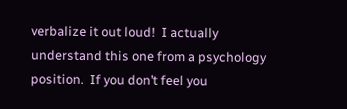verbalize it out loud!  I actually understand this one from a psychology position.  If you don’t feel you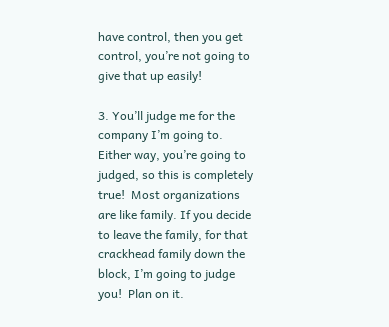have control, then you get control, you’re not going to give that up easily!

3. You’ll judge me for the company I’m going to. Either way, you’re going to judged, so this is completely true!  Most organizations are like family. If you decide to leave the family, for that crackhead family down the block, I’m going to judge you!  Plan on it.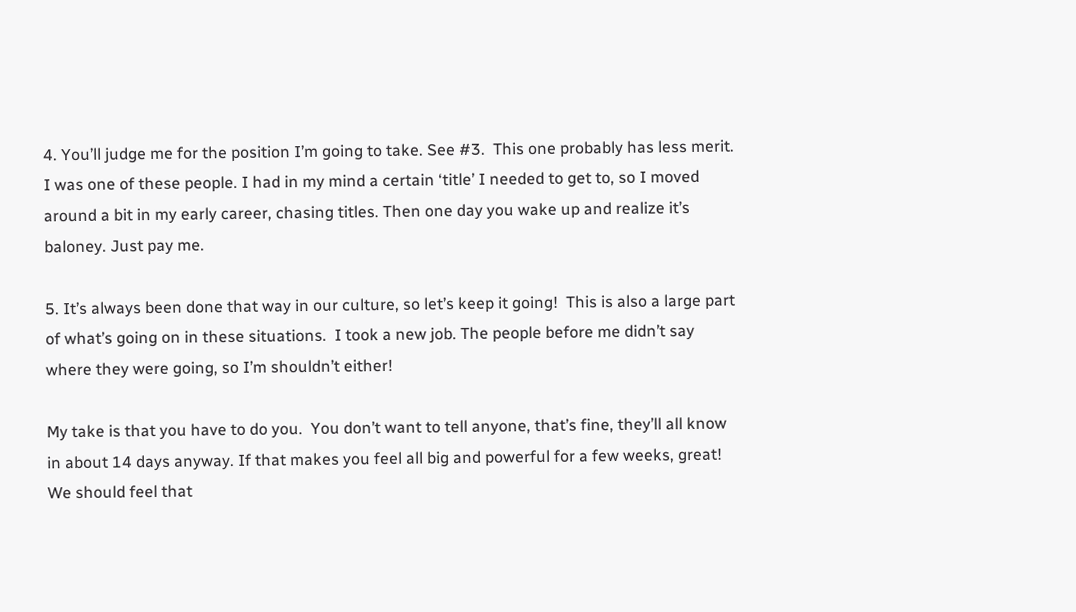4. You’ll judge me for the position I’m going to take. See #3.  This one probably has less merit.  I was one of these people. I had in my mind a certain ‘title’ I needed to get to, so I moved around a bit in my early career, chasing titles. Then one day you wake up and realize it’s baloney. Just pay me.

5. It’s always been done that way in our culture, so let’s keep it going!  This is also a large part of what’s going on in these situations.  I took a new job. The people before me didn’t say where they were going, so I’m shouldn’t either!

My take is that you have to do you.  You don’t want to tell anyone, that’s fine, they’ll all know in about 14 days anyway. If that makes you feel all big and powerful for a few weeks, great! We should feel that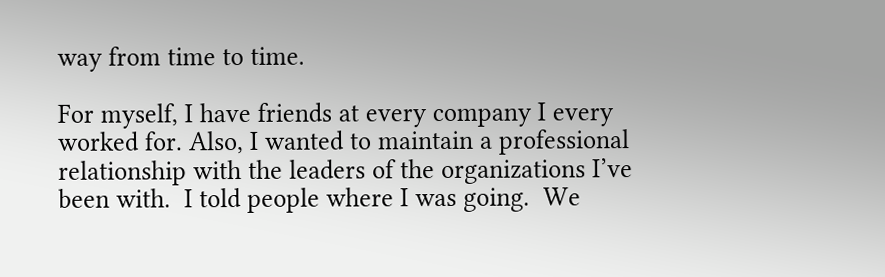way from time to time.

For myself, I have friends at every company I every worked for. Also, I wanted to maintain a professional relationship with the leaders of the organizations I’ve been with.  I told people where I was going.  We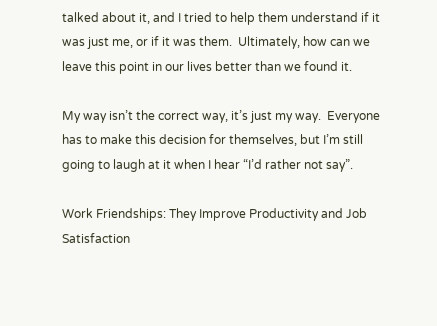talked about it, and I tried to help them understand if it was just me, or if it was them.  Ultimately, how can we leave this point in our lives better than we found it.

My way isn’t the correct way, it’s just my way.  Everyone has to make this decision for themselves, but I’m still going to laugh at it when I hear “I’d rather not say”.

Work Friendships: They Improve Productivity and Job Satisfaction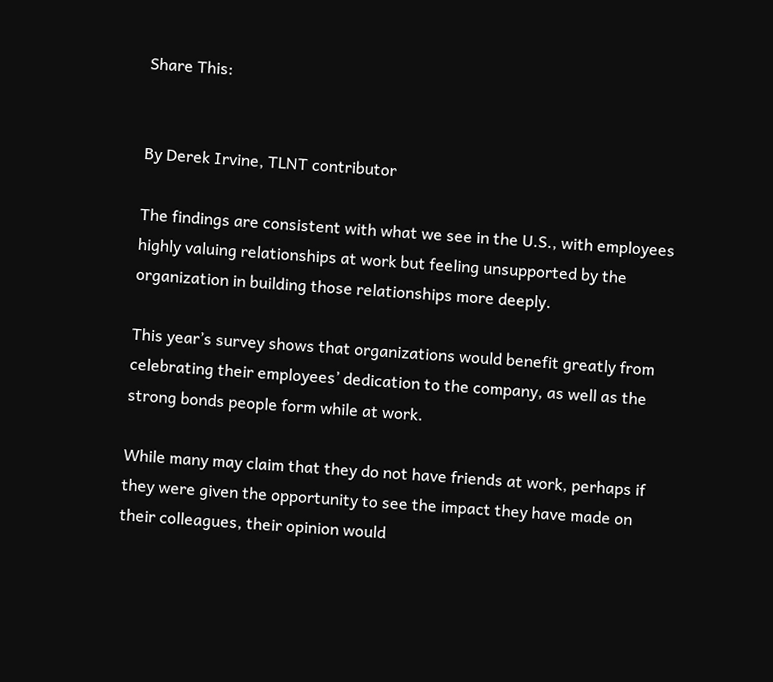Share This:


By Derek Irvine, TLNT contributor

The findings are consistent with what we see in the U.S., with employees highly valuing relationships at work but feeling unsupported by the organization in building those relationships more deeply.

This year’s survey shows that organizations would benefit greatly from celebrating their employees’ dedication to the company, as well as the strong bonds people form while at work.

While many may claim that they do not have friends at work, perhaps if they were given the opportunity to see the impact they have made on their colleagues, their opinion would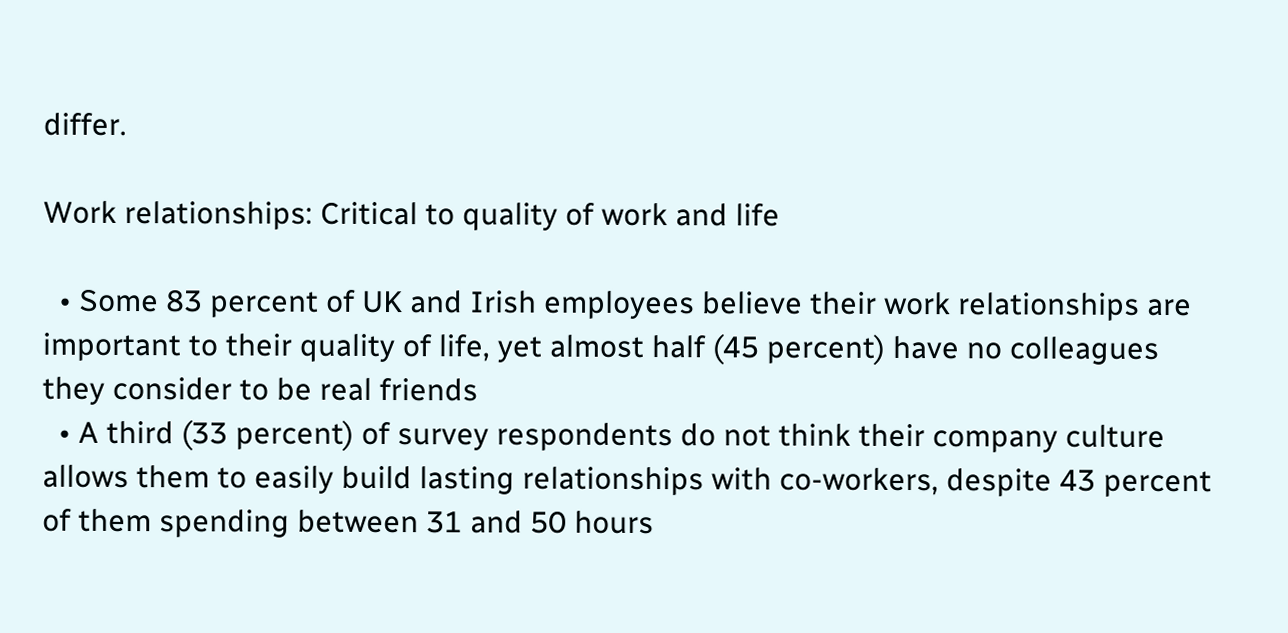differ.

Work relationships: Critical to quality of work and life

  • Some 83 percent of UK and Irish employees believe their work relationships are important to their quality of life, yet almost half (45 percent) have no colleagues they consider to be real friends
  • A third (33 percent) of survey respondents do not think their company culture allows them to easily build lasting relationships with co-workers, despite 43 percent of them spending between 31 and 50 hours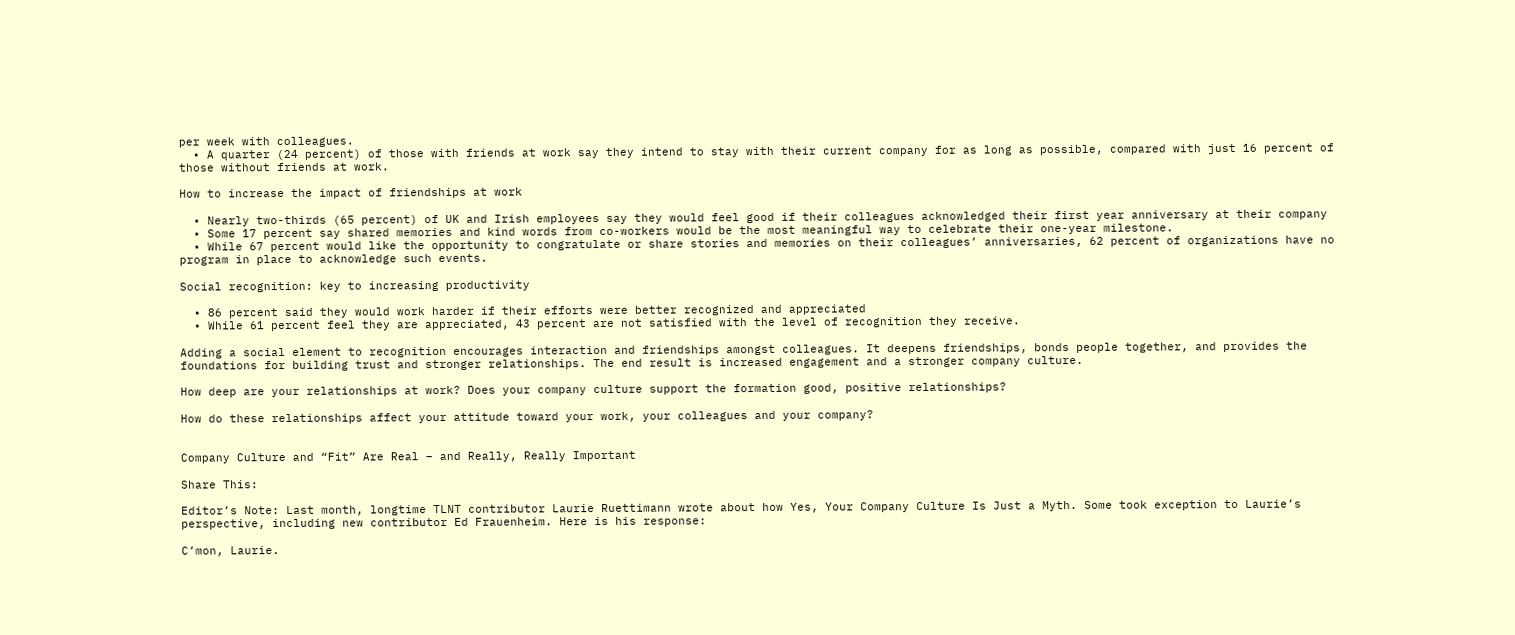per week with colleagues.
  • A quarter (24 percent) of those with friends at work say they intend to stay with their current company for as long as possible, compared with just 16 percent of those without friends at work.

How to increase the impact of friendships at work

  • Nearly two-thirds (65 percent) of UK and Irish employees say they would feel good if their colleagues acknowledged their first year anniversary at their company
  • Some 17 percent say shared memories and kind words from co-workers would be the most meaningful way to celebrate their one-year milestone.
  • While 67 percent would like the opportunity to congratulate or share stories and memories on their colleagues’ anniversaries, 62 percent of organizations have no program in place to acknowledge such events.

Social recognition: key to increasing productivity

  • 86 percent said they would work harder if their efforts were better recognized and appreciated
  • While 61 percent feel they are appreciated, 43 percent are not satisfied with the level of recognition they receive.

Adding a social element to recognition encourages interaction and friendships amongst colleagues. It deepens friendships, bonds people together, and provides the foundations for building trust and stronger relationships. The end result is increased engagement and a stronger company culture.

How deep are your relationships at work? Does your company culture support the formation good, positive relationships?

How do these relationships affect your attitude toward your work, your colleagues and your company?


Company Culture and “Fit” Are Real – and Really, Really Important

Share This:

Editor’s Note: Last month, longtime TLNT contributor Laurie Ruettimann wrote about how Yes, Your Company Culture Is Just a Myth. Some took exception to Laurie’s perspective, including new contributor Ed Frauenheim. Here is his response:

C’mon, Laurie.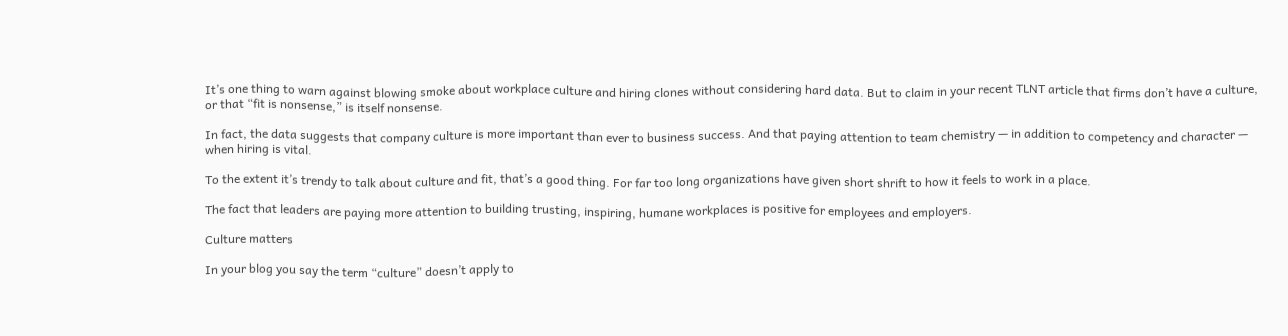It’s one thing to warn against blowing smoke about workplace culture and hiring clones without considering hard data. But to claim in your recent TLNT article that firms don’t have a culture, or that “fit is nonsense,” is itself nonsense.

In fact, the data suggests that company culture is more important than ever to business success. And that paying attention to team chemistry — in addition to competency and character — when hiring is vital.

To the extent it’s trendy to talk about culture and fit, that’s a good thing. For far too long organizations have given short shrift to how it feels to work in a place.

The fact that leaders are paying more attention to building trusting, inspiring, humane workplaces is positive for employees and employers.

Culture matters

In your blog you say the term “culture” doesn’t apply to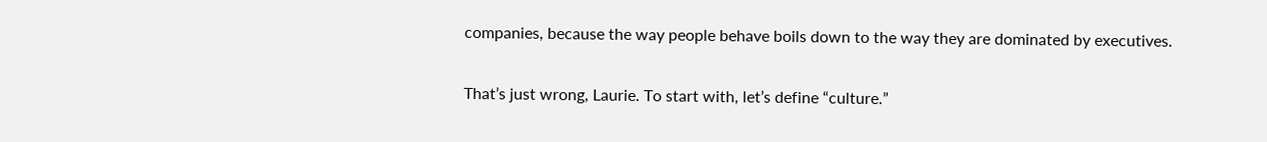companies, because the way people behave boils down to the way they are dominated by executives.

That’s just wrong, Laurie. To start with, let’s define “culture.”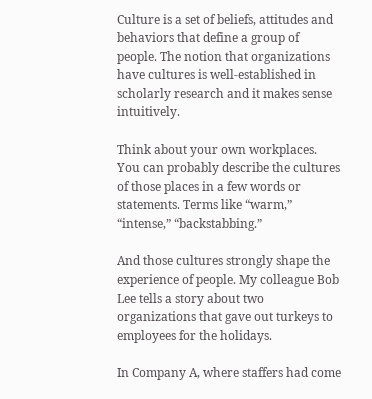Culture is a set of beliefs, attitudes and behaviors that define a group of people. The notion that organizations have cultures is well-established in scholarly research and it makes sense intuitively.

Think about your own workplaces. You can probably describe the cultures of those places in a few words or statements. Terms like “warm,” “intense,” “backstabbing.”

And those cultures strongly shape the experience of people. My colleague Bob Lee tells a story about two organizations that gave out turkeys to employees for the holidays.

In Company A, where staffers had come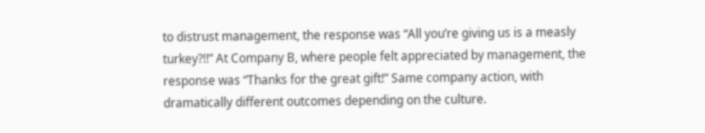to distrust management, the response was “All you’re giving us is a measly turkey?!!” At Company B, where people felt appreciated by management, the response was “Thanks for the great gift!” Same company action, with dramatically different outcomes depending on the culture.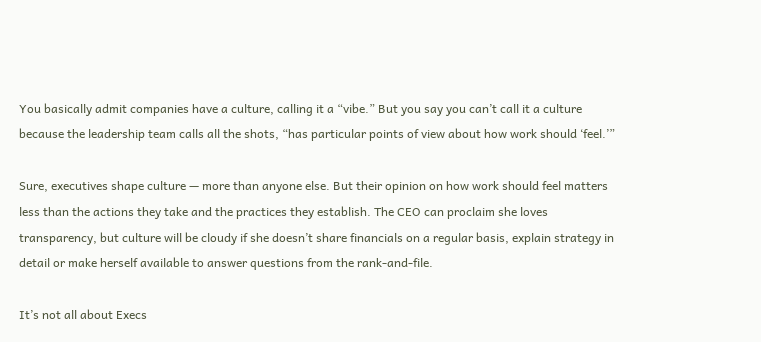You basically admit companies have a culture, calling it a “vibe.” But you say you can’t call it a culture because the leadership team calls all the shots, “has particular points of view about how work should ‘feel.’”

Sure, executives shape culture — more than anyone else. But their opinion on how work should feel matters less than the actions they take and the practices they establish. The CEO can proclaim she loves transparency, but culture will be cloudy if she doesn’t share financials on a regular basis, explain strategy in detail or make herself available to answer questions from the rank-and-file.

It’s not all about Execs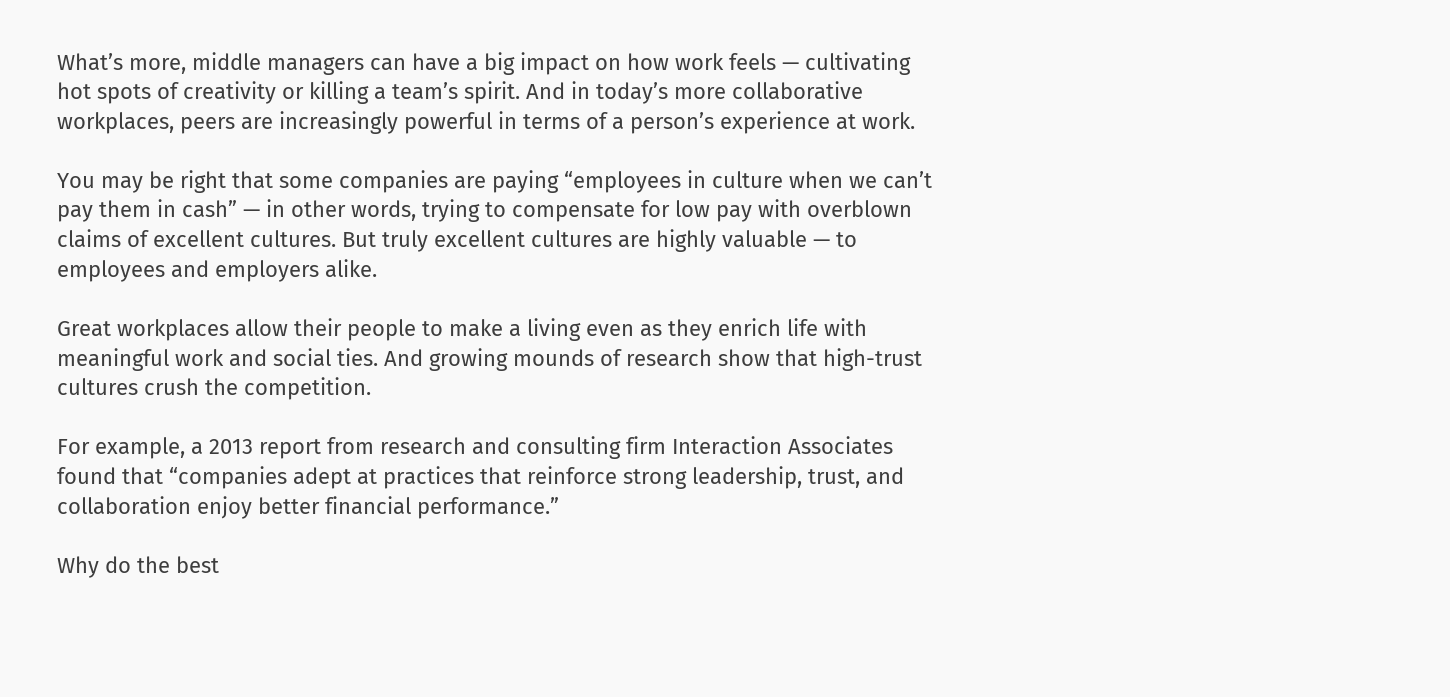What’s more, middle managers can have a big impact on how work feels — cultivating hot spots of creativity or killing a team’s spirit. And in today’s more collaborative workplaces, peers are increasingly powerful in terms of a person’s experience at work.

You may be right that some companies are paying “employees in culture when we can’t pay them in cash” — in other words, trying to compensate for low pay with overblown claims of excellent cultures. But truly excellent cultures are highly valuable — to employees and employers alike.

Great workplaces allow their people to make a living even as they enrich life with meaningful work and social ties. And growing mounds of research show that high-trust cultures crush the competition.

For example, a 2013 report from research and consulting firm Interaction Associates found that “companies adept at practices that reinforce strong leadership, trust, and collaboration enjoy better financial performance.”

Why do the best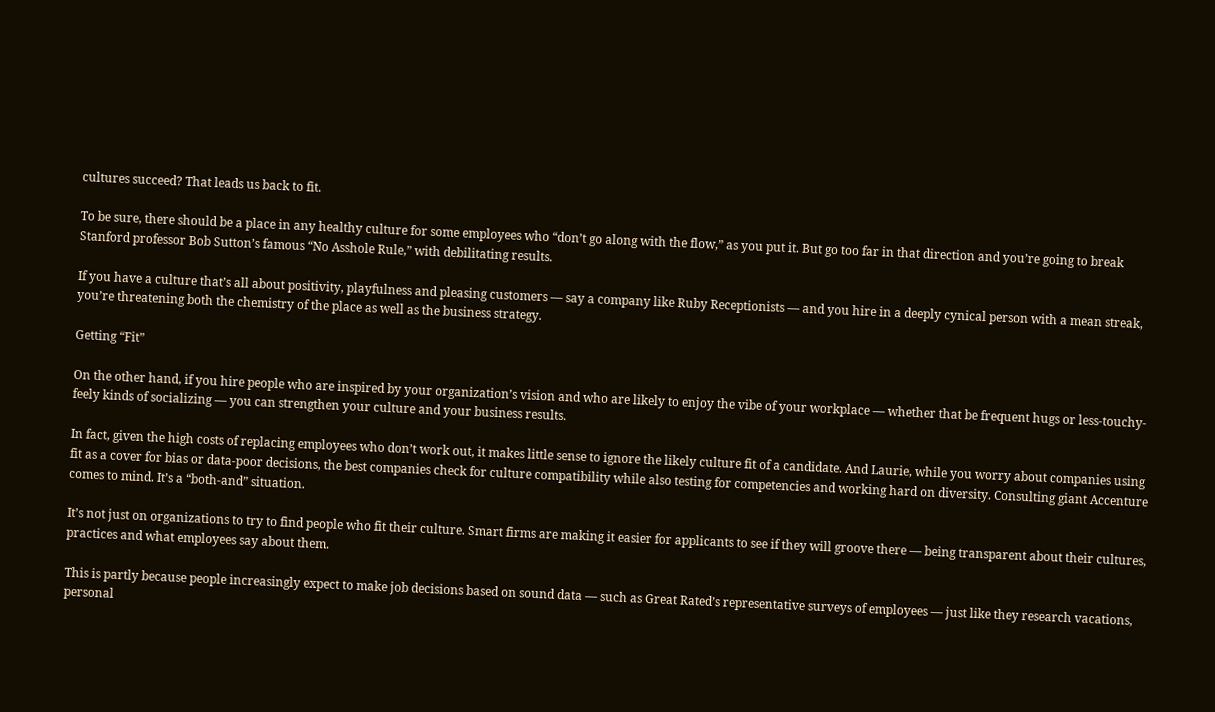cultures succeed? That leads us back to fit.

To be sure, there should be a place in any healthy culture for some employees who “don’t go along with the flow,” as you put it. But go too far in that direction and you’re going to break Stanford professor Bob Sutton’s famous “No Asshole Rule,” with debilitating results.

If you have a culture that’s all about positivity, playfulness and pleasing customers — say a company like Ruby Receptionists — and you hire in a deeply cynical person with a mean streak, you’re threatening both the chemistry of the place as well as the business strategy.

Getting “Fit”

On the other hand, if you hire people who are inspired by your organization’s vision and who are likely to enjoy the vibe of your workplace — whether that be frequent hugs or less-touchy-feely kinds of socializing — you can strengthen your culture and your business results.

In fact, given the high costs of replacing employees who don’t work out, it makes little sense to ignore the likely culture fit of a candidate. And Laurie, while you worry about companies using fit as a cover for bias or data-poor decisions, the best companies check for culture compatibility while also testing for competencies and working hard on diversity. Consulting giant Accenture comes to mind. It’s a “both-and” situation.

It’s not just on organizations to try to find people who fit their culture. Smart firms are making it easier for applicants to see if they will groove there — being transparent about their cultures, practices and what employees say about them.

This is partly because people increasingly expect to make job decisions based on sound data — such as Great Rated’s representative surveys of employees — just like they research vacations, personal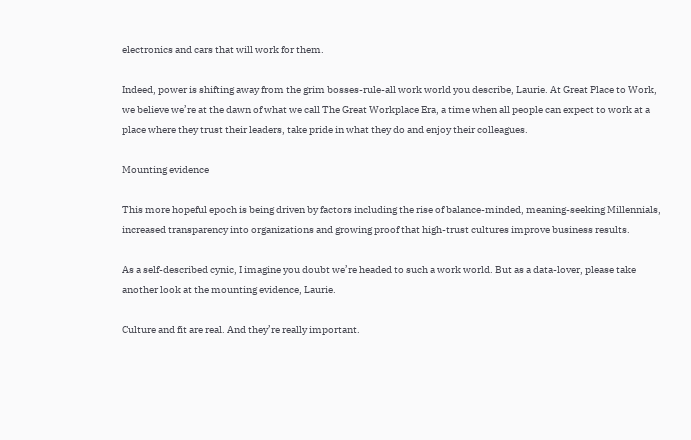electronics and cars that will work for them.

Indeed, power is shifting away from the grim bosses-rule-all work world you describe, Laurie. At Great Place to Work, we believe we’re at the dawn of what we call The Great Workplace Era, a time when all people can expect to work at a place where they trust their leaders, take pride in what they do and enjoy their colleagues.

Mounting evidence

This more hopeful epoch is being driven by factors including the rise of balance-minded, meaning-seeking Millennials, increased transparency into organizations and growing proof that high-trust cultures improve business results.

As a self-described cynic, I imagine you doubt we’re headed to such a work world. But as a data-lover, please take another look at the mounting evidence, Laurie.

Culture and fit are real. And they’re really important.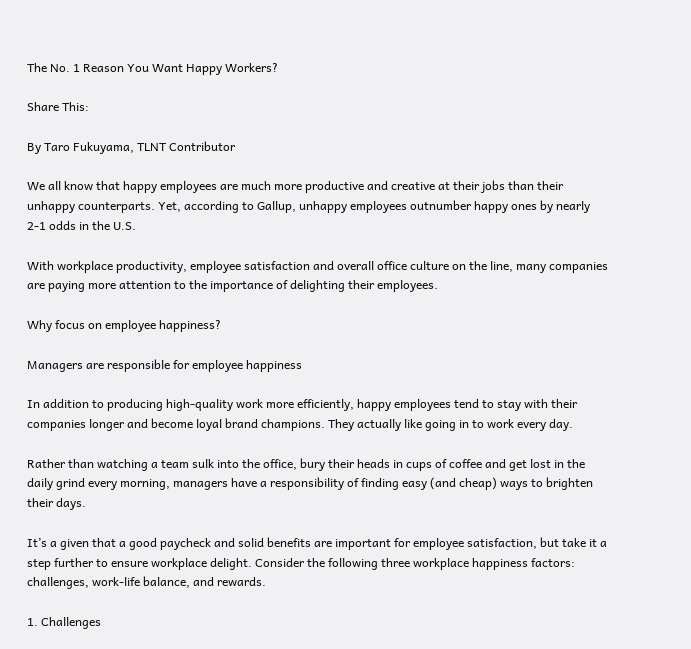The No. 1 Reason You Want Happy Workers?

Share This:

By Taro Fukuyama, TLNT Contributor

We all know that happy employees are much more productive and creative at their jobs than their unhappy counterparts. Yet, according to Gallup, unhappy employees outnumber happy ones by nearly 2-1 odds in the U.S.

With workplace productivity, employee satisfaction and overall office culture on the line, many companies are paying more attention to the importance of delighting their employees.

Why focus on employee happiness?

Managers are responsible for employee happiness

In addition to producing high-quality work more efficiently, happy employees tend to stay with their companies longer and become loyal brand champions. They actually like going in to work every day.

Rather than watching a team sulk into the office, bury their heads in cups of coffee and get lost in the daily grind every morning, managers have a responsibility of finding easy (and cheap) ways to brighten their days.

It’s a given that a good paycheck and solid benefits are important for employee satisfaction, but take it a step further to ensure workplace delight. Consider the following three workplace happiness factors: challenges, work-life balance, and rewards.

1. Challenges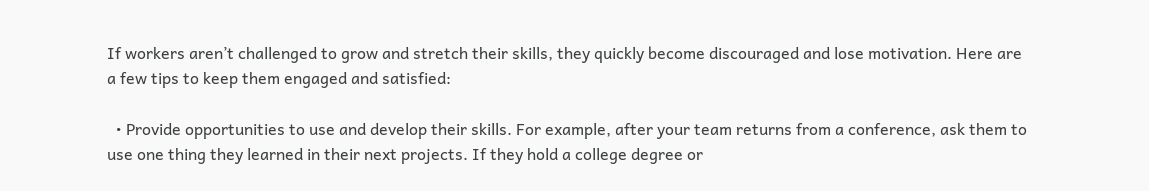If workers aren’t challenged to grow and stretch their skills, they quickly become discouraged and lose motivation. Here are a few tips to keep them engaged and satisfied:

  • Provide opportunities to use and develop their skills. For example, after your team returns from a conference, ask them to use one thing they learned in their next projects. If they hold a college degree or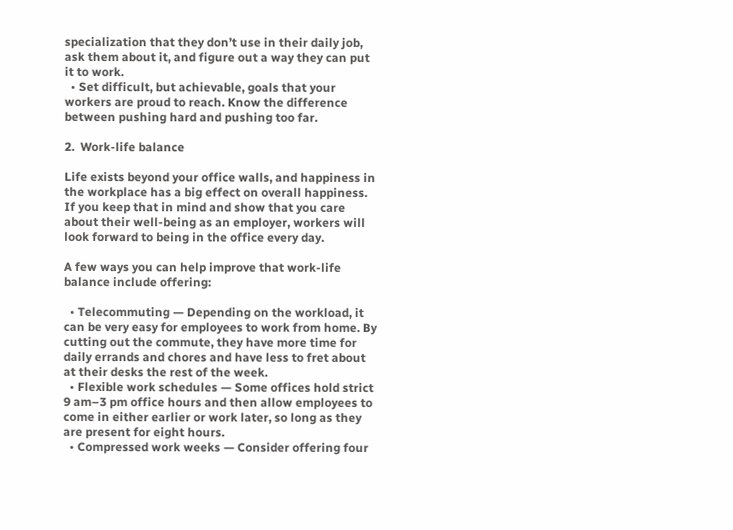specialization that they don’t use in their daily job, ask them about it, and figure out a way they can put it to work.
  • Set difficult, but achievable, goals that your workers are proud to reach. Know the difference between pushing hard and pushing too far.

2.  Work-life balance

Life exists beyond your office walls, and happiness in the workplace has a big effect on overall happiness. If you keep that in mind and show that you care about their well-being as an employer, workers will look forward to being in the office every day.

A few ways you can help improve that work-life balance include offering:

  • Telecommuting — Depending on the workload, it can be very easy for employees to work from home. By cutting out the commute, they have more time for daily errands and chores and have less to fret about at their desks the rest of the week.
  • Flexible work schedules — Some offices hold strict 9 am–3 pm office hours and then allow employees to come in either earlier or work later, so long as they are present for eight hours.
  • Compressed work weeks — Consider offering four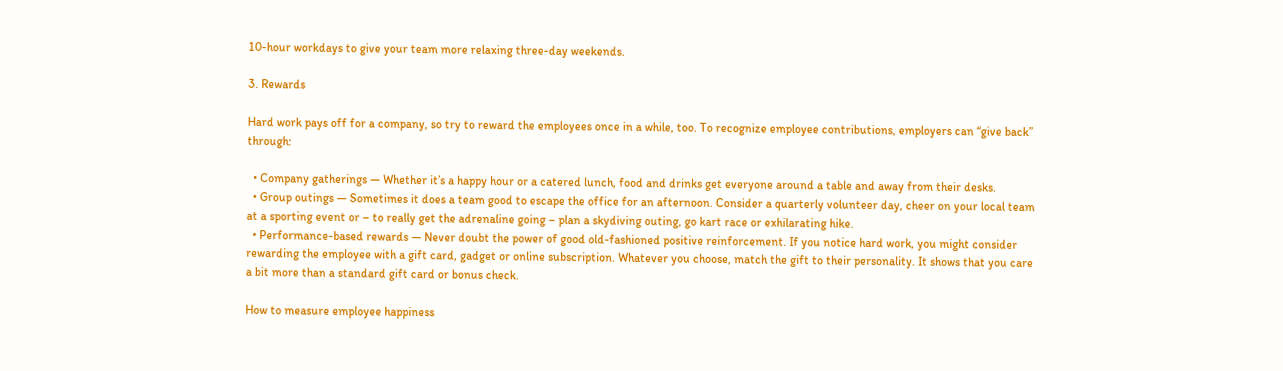10-hour workdays to give your team more relaxing three-day weekends.

3. Rewards

Hard work pays off for a company, so try to reward the employees once in a while, too. To recognize employee contributions, employers can “give back” through:

  • Company gatherings — Whether it’s a happy hour or a catered lunch, food and drinks get everyone around a table and away from their desks.
  • Group outings — Sometimes it does a team good to escape the office for an afternoon. Consider a quarterly volunteer day, cheer on your local team at a sporting event or – to really get the adrenaline going – plan a skydiving outing, go kart race or exhilarating hike.
  • Performance-based rewards — Never doubt the power of good old-fashioned positive reinforcement. If you notice hard work, you might consider rewarding the employee with a gift card, gadget or online subscription. Whatever you choose, match the gift to their personality. It shows that you care a bit more than a standard gift card or bonus check.

How to measure employee happiness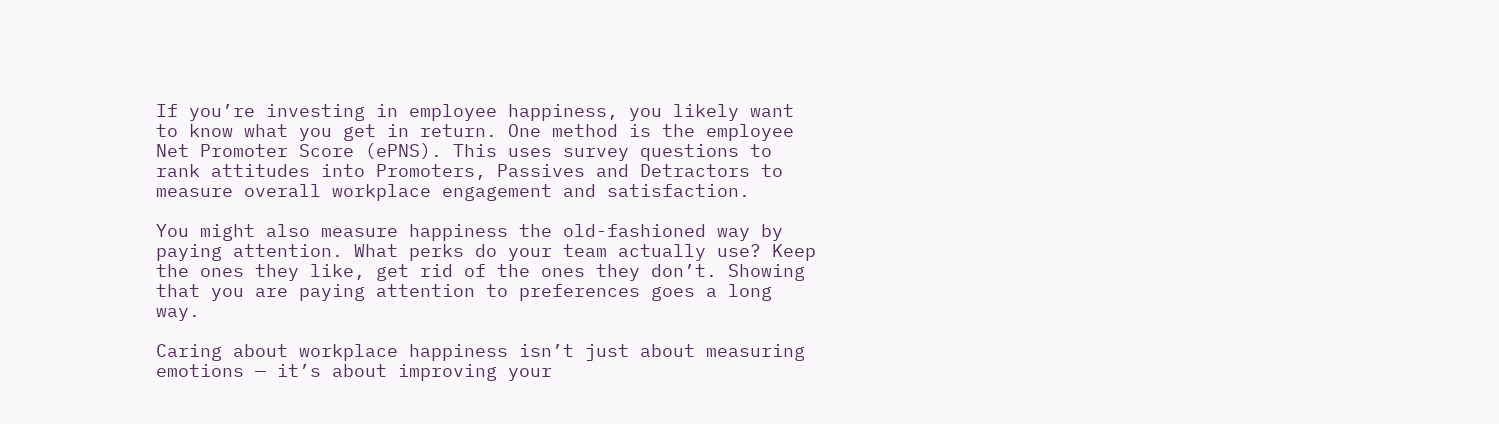If you’re investing in employee happiness, you likely want to know what you get in return. One method is the employee Net Promoter Score (ePNS). This uses survey questions to rank attitudes into Promoters, Passives and Detractors to measure overall workplace engagement and satisfaction.

You might also measure happiness the old-fashioned way by paying attention. What perks do your team actually use? Keep the ones they like, get rid of the ones they don’t. Showing that you are paying attention to preferences goes a long way.

Caring about workplace happiness isn’t just about measuring emotions — it’s about improving your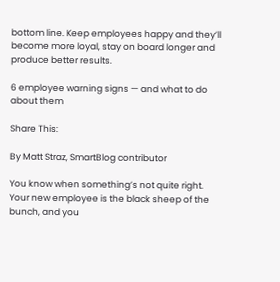bottom line. Keep employees happy and they’ll become more loyal, stay on board longer and produce better results.

6 employee warning signs — and what to do about them

Share This:

By Matt Straz, SmartBlog contributor

You know when something’s not quite right. Your new employee is the black sheep of the bunch, and you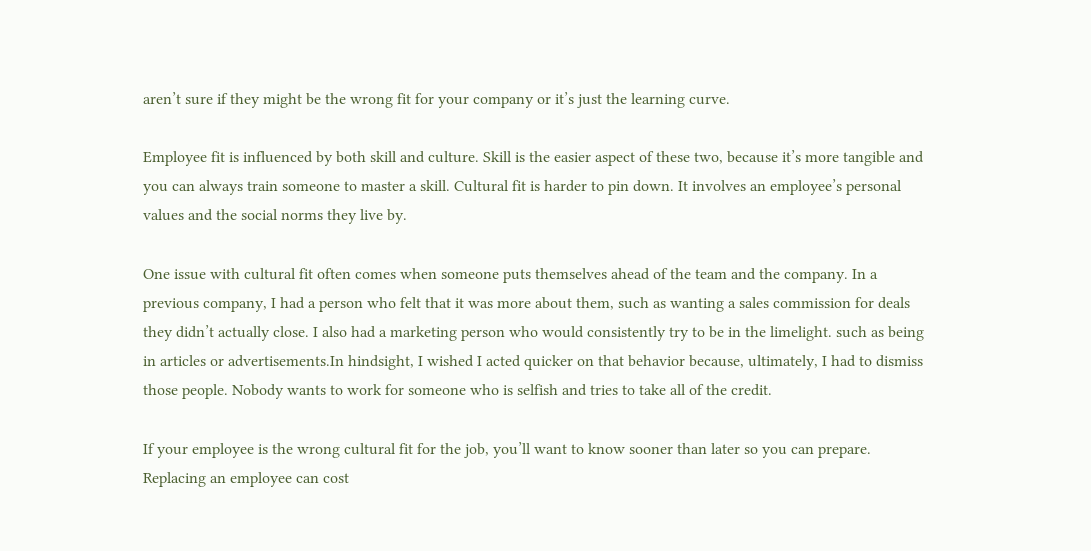aren’t sure if they might be the wrong fit for your company or it’s just the learning curve.

Employee fit is influenced by both skill and culture. Skill is the easier aspect of these two, because it’s more tangible and you can always train someone to master a skill. Cultural fit is harder to pin down. It involves an employee’s personal values and the social norms they live by.

One issue with cultural fit often comes when someone puts themselves ahead of the team and the company. In a previous company, I had a person who felt that it was more about them, such as wanting a sales commission for deals they didn’t actually close. I also had a marketing person who would consistently try to be in the limelight. such as being in articles or advertisements.In hindsight, I wished I acted quicker on that behavior because, ultimately, I had to dismiss those people. Nobody wants to work for someone who is selfish and tries to take all of the credit.

If your employee is the wrong cultural fit for the job, you’ll want to know sooner than later so you can prepare. Replacing an employee can cost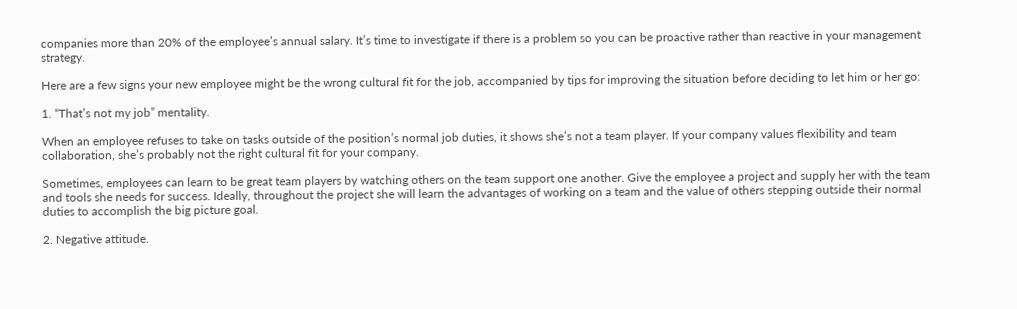companies more than 20% of the employee’s annual salary. It’s time to investigate if there is a problem so you can be proactive rather than reactive in your management strategy.

Here are a few signs your new employee might be the wrong cultural fit for the job, accompanied by tips for improving the situation before deciding to let him or her go:

1. “That’s not my job” mentality.

When an employee refuses to take on tasks outside of the position’s normal job duties, it shows she’s not a team player. If your company values flexibility and team collaboration, she’s probably not the right cultural fit for your company.

Sometimes, employees can learn to be great team players by watching others on the team support one another. Give the employee a project and supply her with the team and tools she needs for success. Ideally, throughout the project she will learn the advantages of working on a team and the value of others stepping outside their normal duties to accomplish the big picture goal.

2. Negative attitude.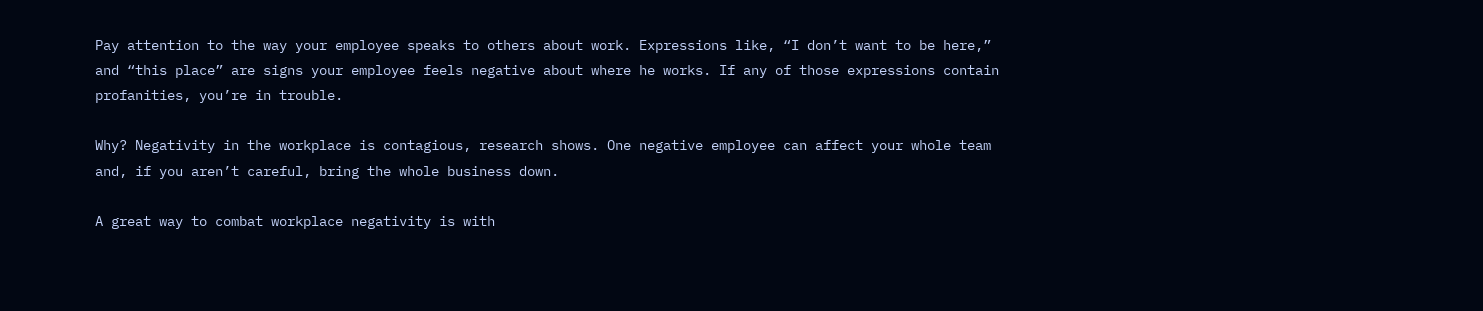Pay attention to the way your employee speaks to others about work. Expressions like, “I don’t want to be here,” and “this place” are signs your employee feels negative about where he works. If any of those expressions contain profanities, you’re in trouble.

Why? Negativity in the workplace is contagious, research shows. One negative employee can affect your whole team and, if you aren’t careful, bring the whole business down.

A great way to combat workplace negativity is with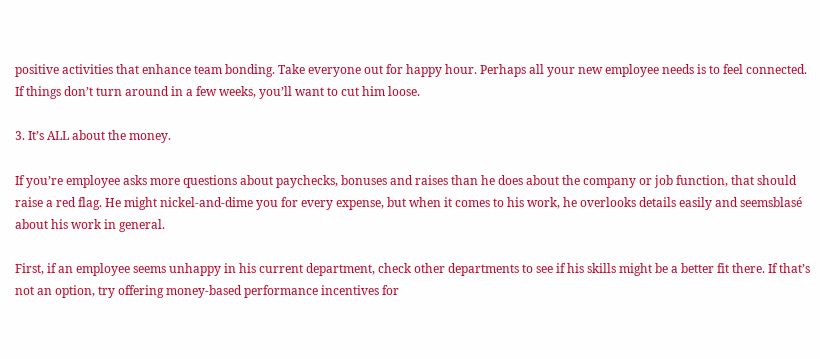positive activities that enhance team bonding. Take everyone out for happy hour. Perhaps all your new employee needs is to feel connected. If things don’t turn around in a few weeks, you’ll want to cut him loose.

3. It’s ALL about the money.

If you’re employee asks more questions about paychecks, bonuses and raises than he does about the company or job function, that should raise a red flag. He might nickel-and-dime you for every expense, but when it comes to his work, he overlooks details easily and seemsblasé about his work in general.

First, if an employee seems unhappy in his current department, check other departments to see if his skills might be a better fit there. If that’s not an option, try offering money-based performance incentives for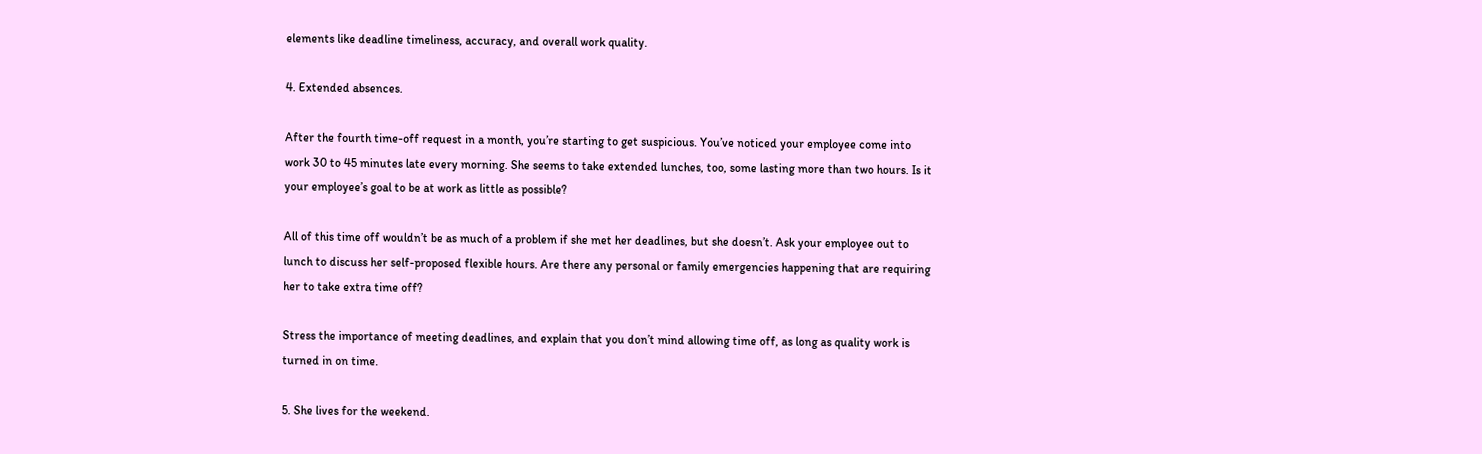elements like deadline timeliness, accuracy, and overall work quality.

4. Extended absences.

After the fourth time-off request in a month, you’re starting to get suspicious. You’ve noticed your employee come into work 30 to 45 minutes late every morning. She seems to take extended lunches, too, some lasting more than two hours. Is it your employee’s goal to be at work as little as possible?

All of this time off wouldn’t be as much of a problem if she met her deadlines, but she doesn’t. Ask your employee out to lunch to discuss her self-proposed flexible hours. Are there any personal or family emergencies happening that are requiring her to take extra time off?

Stress the importance of meeting deadlines, and explain that you don’t mind allowing time off, as long as quality work is turned in on time.

5. She lives for the weekend.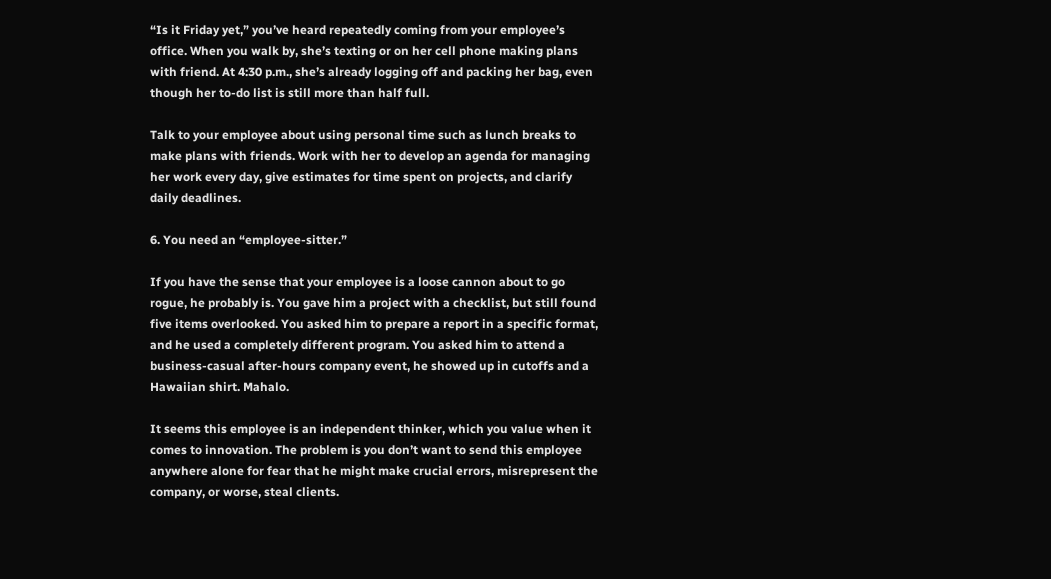“Is it Friday yet,” you’ve heard repeatedly coming from your employee’s office. When you walk by, she’s texting or on her cell phone making plans with friend. At 4:30 p.m., she’s already logging off and packing her bag, even though her to-do list is still more than half full.

Talk to your employee about using personal time such as lunch breaks to make plans with friends. Work with her to develop an agenda for managing her work every day, give estimates for time spent on projects, and clarify daily deadlines.

6. You need an “employee-sitter.”

If you have the sense that your employee is a loose cannon about to go rogue, he probably is. You gave him a project with a checklist, but still found five items overlooked. You asked him to prepare a report in a specific format, and he used a completely different program. You asked him to attend a business-casual after-hours company event, he showed up in cutoffs and a Hawaiian shirt. Mahalo.

It seems this employee is an independent thinker, which you value when it comes to innovation. The problem is you don’t want to send this employee anywhere alone for fear that he might make crucial errors, misrepresent the company, or worse, steal clients.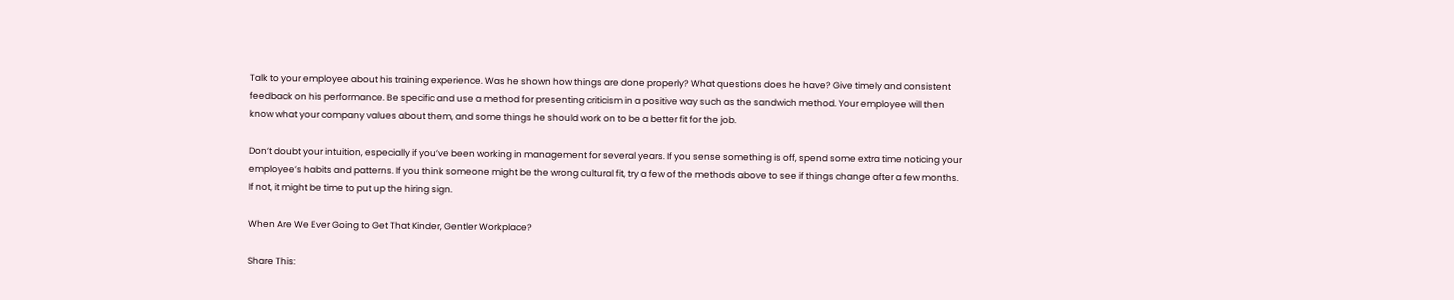Talk to your employee about his training experience. Was he shown how things are done properly? What questions does he have? Give timely and consistent feedback on his performance. Be specific and use a method for presenting criticism in a positive way such as the sandwich method. Your employee will then know what your company values about them, and some things he should work on to be a better fit for the job.

Don’t doubt your intuition, especially if you’ve been working in management for several years. If you sense something is off, spend some extra time noticing your employee’s habits and patterns. If you think someone might be the wrong cultural fit, try a few of the methods above to see if things change after a few months. If not, it might be time to put up the hiring sign.

When Are We Ever Going to Get That Kinder, Gentler Workplace?

Share This: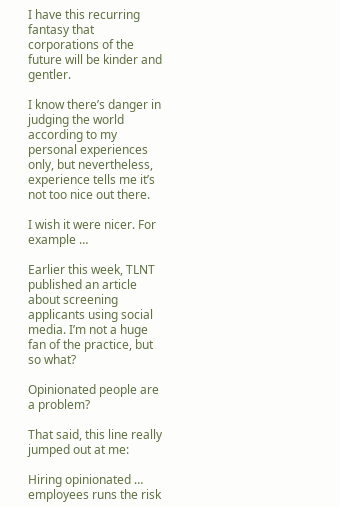I have this recurring fantasy that corporations of the future will be kinder and gentler.

I know there’s danger in judging the world according to my personal experiences only, but nevertheless, experience tells me it’s not too nice out there.

I wish it were nicer. For example …

Earlier this week, TLNT published an article about screening applicants using social media. I’m not a huge fan of the practice, but so what?

Opinionated people are a problem?

That said, this line really jumped out at me:

Hiring opinionated … employees runs the risk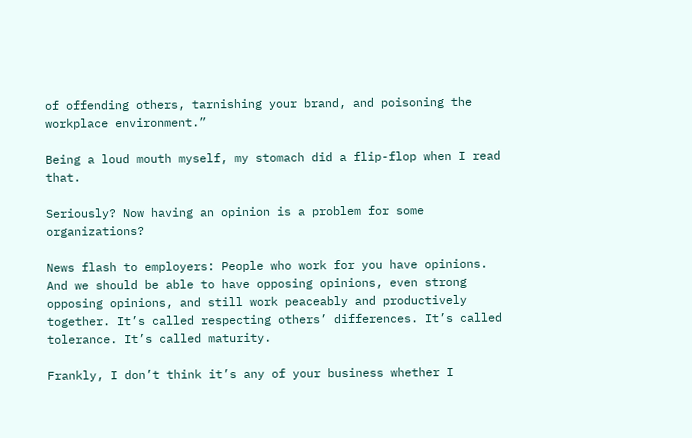of offending others, tarnishing your brand, and poisoning the workplace environment.”

Being a loud mouth myself, my stomach did a flip-flop when I read that.

Seriously? Now having an opinion is a problem for some organizations?

News flash to employers: People who work for you have opinions. And we should be able to have opposing opinions, even strong opposing opinions, and still work peaceably and productively together. It’s called respecting others’ differences. It’s called tolerance. It’s called maturity.

Frankly, I don’t think it’s any of your business whether I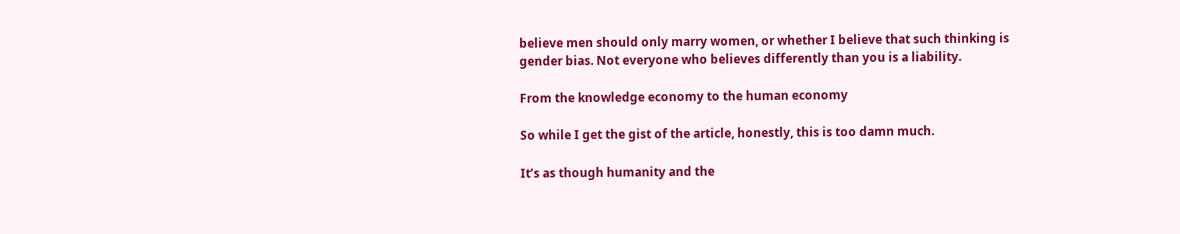believe men should only marry women, or whether I believe that such thinking is gender bias. Not everyone who believes differently than you is a liability.

From the knowledge economy to the human economy

So while I get the gist of the article, honestly, this is too damn much.

It’s as though humanity and the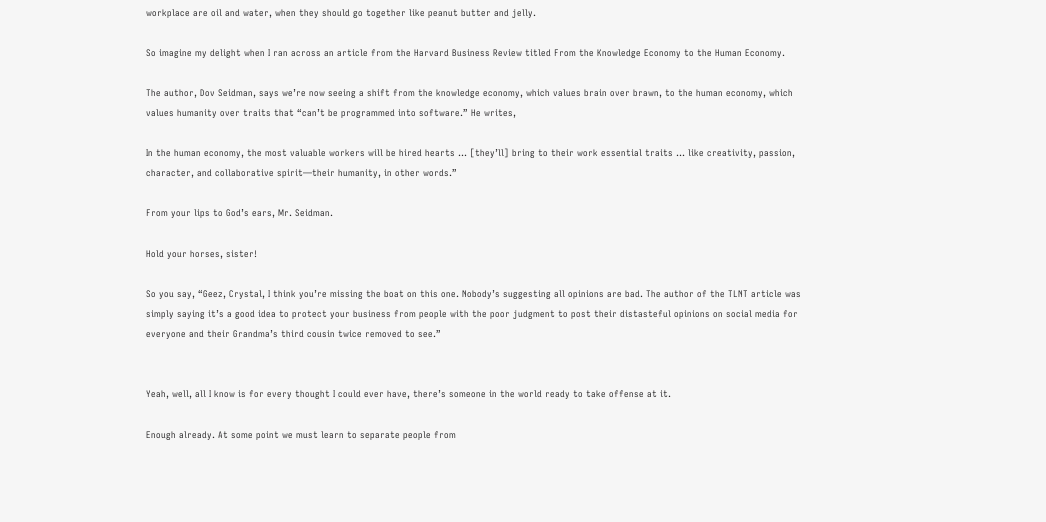workplace are oil and water, when they should go together like peanut butter and jelly.

So imagine my delight when I ran across an article from the Harvard Business Review titled From the Knowledge Economy to the Human Economy.

The author, Dov Seidman, says we’re now seeing a shift from the knowledge economy, which values brain over brawn, to the human economy, which values humanity over traits that “can’t be programmed into software.” He writes,

In the human economy, the most valuable workers will be hired hearts … [they’ll] bring to their work essential traits … like creativity, passion, character, and collaborative spirit—their humanity, in other words.”

From your lips to God’s ears, Mr. Seidman.

Hold your horses, sister!

So you say, “Geez, Crystal, I think you’re missing the boat on this one. Nobody’s suggesting all opinions are bad. The author of the TLNT article was simply saying it’s a good idea to protect your business from people with the poor judgment to post their distasteful opinions on social media for everyone and their Grandma’s third cousin twice removed to see.”


Yeah, well, all I know is for every thought I could ever have, there’s someone in the world ready to take offense at it.

Enough already. At some point we must learn to separate people from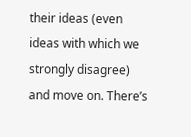their ideas (even ideas with which we strongly disagree) and move on. There’s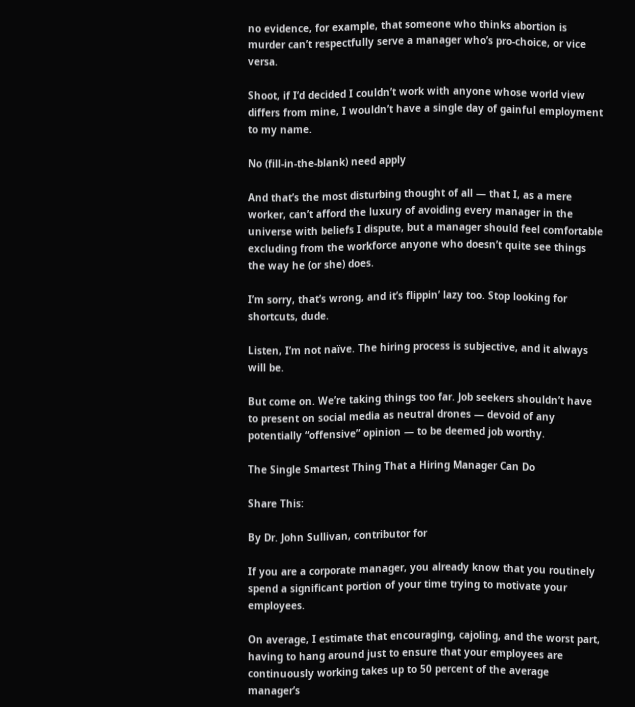no evidence, for example, that someone who thinks abortion is murder can’t respectfully serve a manager who’s pro-choice, or vice versa.

Shoot, if I’d decided I couldn’t work with anyone whose world view differs from mine, I wouldn’t have a single day of gainful employment to my name.

No (fill-in-the-blank) need apply

And that’s the most disturbing thought of all — that I, as a mere worker, can’t afford the luxury of avoiding every manager in the universe with beliefs I dispute, but a manager should feel comfortable excluding from the workforce anyone who doesn’t quite see things the way he (or she) does.

I’m sorry, that’s wrong, and it’s flippin’ lazy too. Stop looking for shortcuts, dude.

Listen, I’m not naïve. The hiring process is subjective, and it always will be.

But come on. We’re taking things too far. Job seekers shouldn’t have to present on social media as neutral drones — devoid of any potentially “offensive” opinion — to be deemed job worthy.

The Single Smartest Thing That a Hiring Manager Can Do

Share This:

By Dr. John Sullivan, contributor for

If you are a corporate manager, you already know that you routinely spend a significant portion of your time trying to motivate your employees.

On average, I estimate that encouraging, cajoling, and the worst part, having to hang around just to ensure that your employees are continuously working takes up to 50 percent of the average manager’s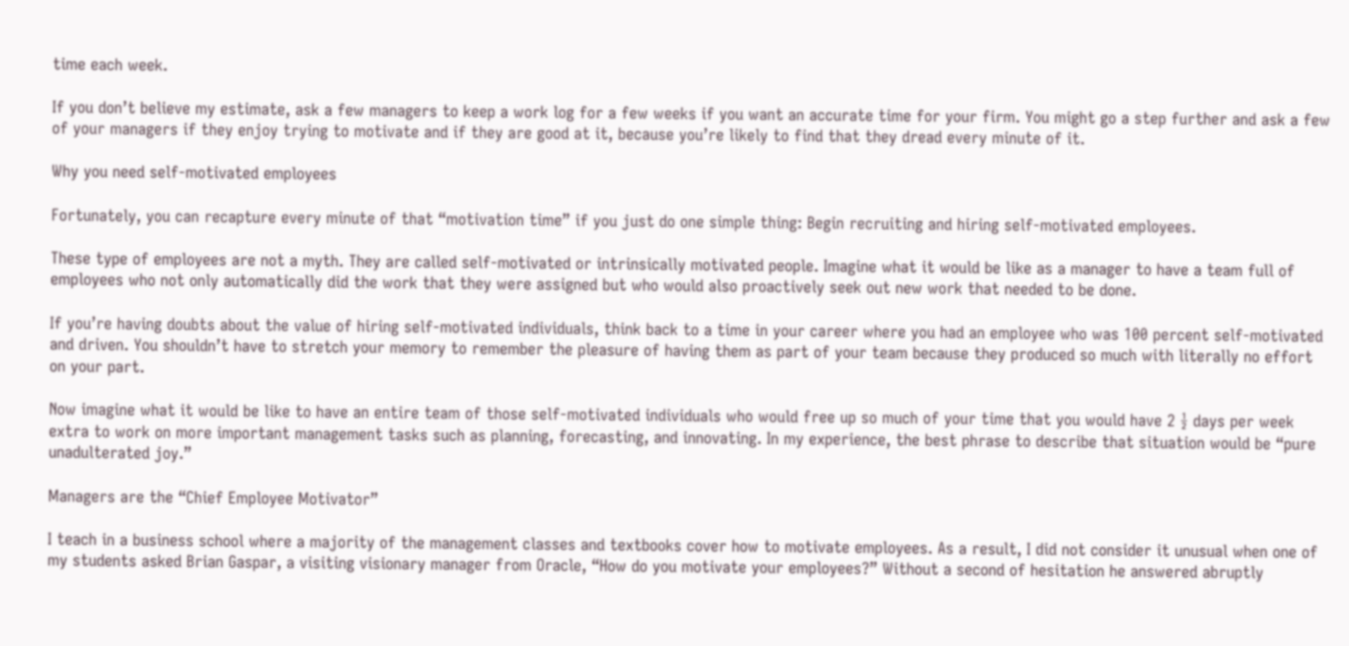time each week.

If you don’t believe my estimate, ask a few managers to keep a work log for a few weeks if you want an accurate time for your firm. You might go a step further and ask a few of your managers if they enjoy trying to motivate and if they are good at it, because you’re likely to find that they dread every minute of it.

Why you need self-motivated employees

Fortunately, you can recapture every minute of that “motivation time” if you just do one simple thing: Begin recruiting and hiring self-motivated employees.

These type of employees are not a myth. They are called self-motivated or intrinsically motivated people. Imagine what it would be like as a manager to have a team full of employees who not only automatically did the work that they were assigned but who would also proactively seek out new work that needed to be done.

If you’re having doubts about the value of hiring self-motivated individuals, think back to a time in your career where you had an employee who was 100 percent self-motivated and driven. You shouldn’t have to stretch your memory to remember the pleasure of having them as part of your team because they produced so much with literally no effort on your part.

Now imagine what it would be like to have an entire team of those self-motivated individuals who would free up so much of your time that you would have 2 ½ days per week extra to work on more important management tasks such as planning, forecasting, and innovating. In my experience, the best phrase to describe that situation would be “pure unadulterated joy.”

Managers are the “Chief Employee Motivator”

I teach in a business school where a majority of the management classes and textbooks cover how to motivate employees. As a result, I did not consider it unusual when one of my students asked Brian Gaspar, a visiting visionary manager from Oracle, “How do you motivate your employees?” Without a second of hesitation he answered abruptly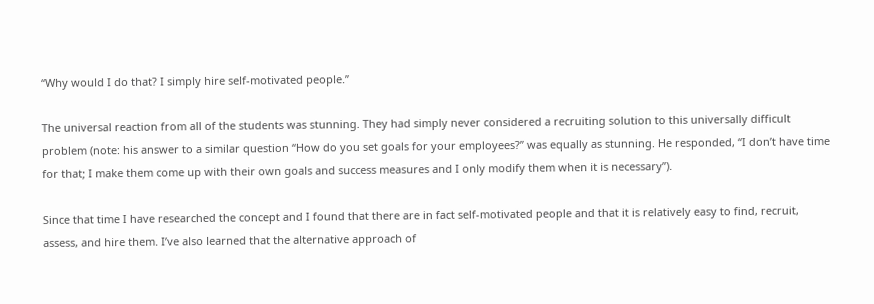“Why would I do that? I simply hire self-motivated people.”

The universal reaction from all of the students was stunning. They had simply never considered a recruiting solution to this universally difficult problem (note: his answer to a similar question “How do you set goals for your employees?” was equally as stunning. He responded, “I don’t have time for that; I make them come up with their own goals and success measures and I only modify them when it is necessary”).

Since that time I have researched the concept and I found that there are in fact self-motivated people and that it is relatively easy to find, recruit, assess, and hire them. I’ve also learned that the alternative approach of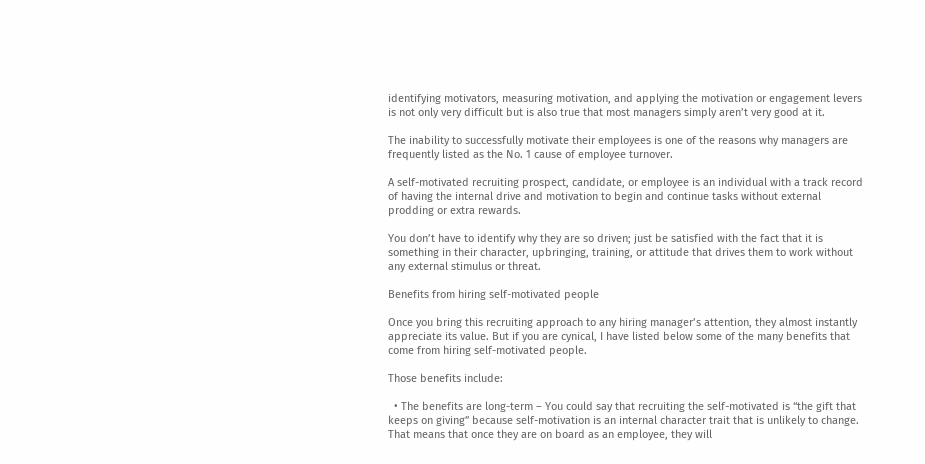identifying motivators, measuring motivation, and applying the motivation or engagement levers is not only very difficult but is also true that most managers simply aren’t very good at it.

The inability to successfully motivate their employees is one of the reasons why managers are frequently listed as the No. 1 cause of employee turnover.

A self-motivated recruiting prospect, candidate, or employee is an individual with a track record of having the internal drive and motivation to begin and continue tasks without external prodding or extra rewards.

You don’t have to identify why they are so driven; just be satisfied with the fact that it is something in their character, upbringing, training, or attitude that drives them to work without any external stimulus or threat.

Benefits from hiring self-motivated people

Once you bring this recruiting approach to any hiring manager’s attention, they almost instantly appreciate its value. But if you are cynical, I have listed below some of the many benefits that come from hiring self-motivated people.

Those benefits include:

  • The benefits are long-term – You could say that recruiting the self-motivated is “the gift that keeps on giving” because self-motivation is an internal character trait that is unlikely to change. That means that once they are on board as an employee, they will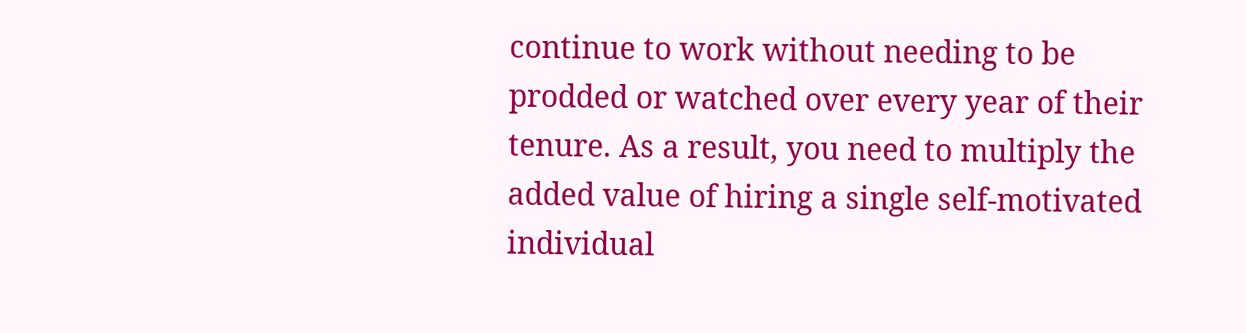continue to work without needing to be prodded or watched over every year of their tenure. As a result, you need to multiply the added value of hiring a single self-motivated individual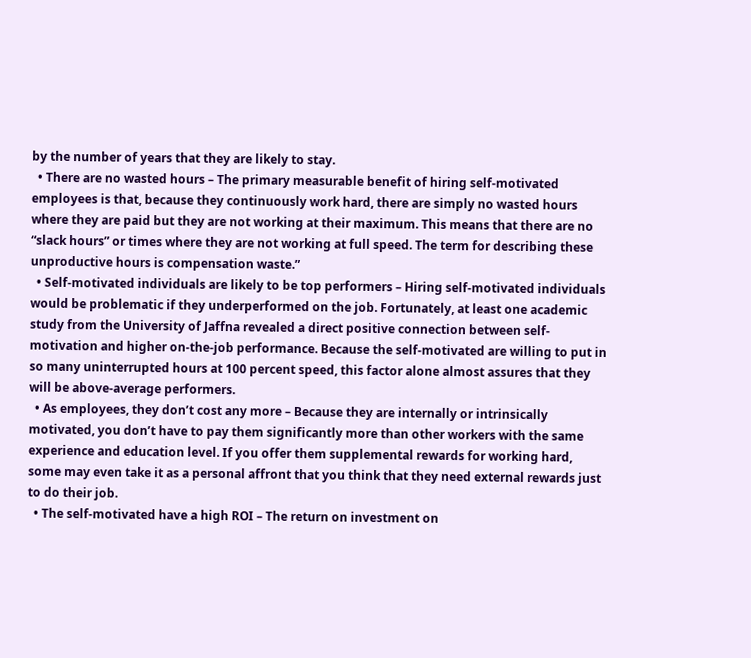by the number of years that they are likely to stay.
  • There are no wasted hours – The primary measurable benefit of hiring self-motivated employees is that, because they continuously work hard, there are simply no wasted hours where they are paid but they are not working at their maximum. This means that there are no “slack hours” or times where they are not working at full speed. The term for describing these unproductive hours is compensation waste.”
  • Self-motivated individuals are likely to be top performers – Hiring self-motivated individuals would be problematic if they underperformed on the job. Fortunately, at least one academic study from the University of Jaffna revealed a direct positive connection between self-motivation and higher on-the-job performance. Because the self-motivated are willing to put in so many uninterrupted hours at 100 percent speed, this factor alone almost assures that they will be above-average performers.
  • As employees, they don’t cost any more – Because they are internally or intrinsically motivated, you don’t have to pay them significantly more than other workers with the same experience and education level. If you offer them supplemental rewards for working hard, some may even take it as a personal affront that you think that they need external rewards just to do their job.
  • The self-motivated have a high ROI – The return on investment on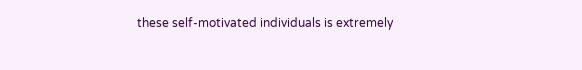these self-motivated individuals is extremely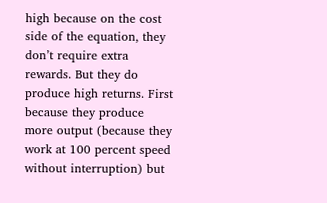high because on the cost side of the equation, they don’t require extra rewards. But they do produce high returns. First because they produce more output (because they work at 100 percent speed without interruption) but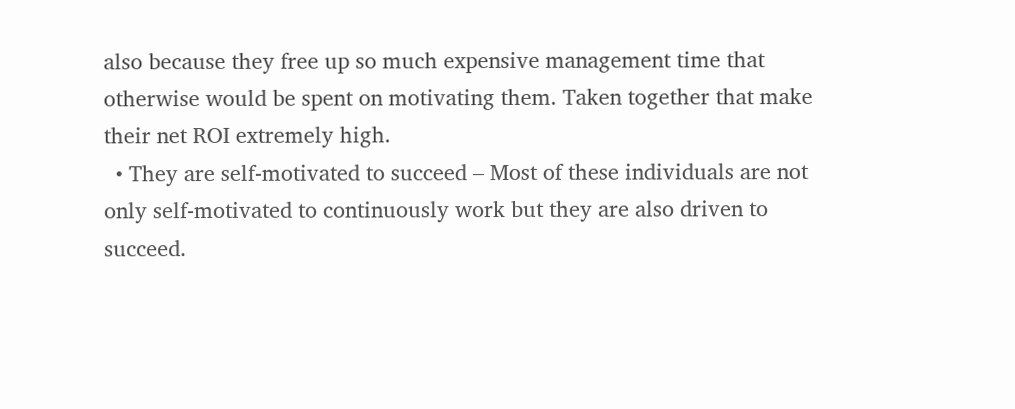also because they free up so much expensive management time that otherwise would be spent on motivating them. Taken together that make their net ROI extremely high.
  • They are self-motivated to succeed – Most of these individuals are not only self-motivated to continuously work but they are also driven to succeed.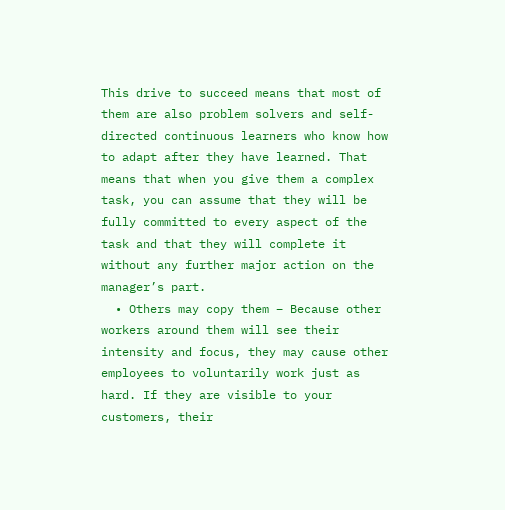This drive to succeed means that most of them are also problem solvers and self-directed continuous learners who know how to adapt after they have learned. That means that when you give them a complex task, you can assume that they will be fully committed to every aspect of the task and that they will complete it without any further major action on the manager’s part.
  • Others may copy them – Because other workers around them will see their intensity and focus, they may cause other employees to voluntarily work just as hard. If they are visible to your customers, their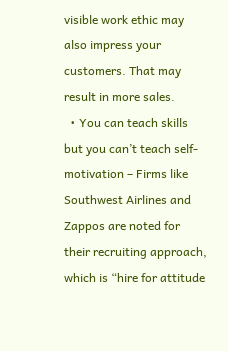visible work ethic may also impress your customers. That may result in more sales.
  • You can teach skills but you can’t teach self-motivation – Firms like Southwest Airlines and Zappos are noted for their recruiting approach, which is “hire for attitude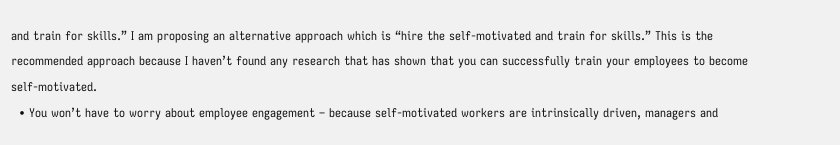and train for skills.” I am proposing an alternative approach which is “hire the self-motivated and train for skills.” This is the recommended approach because I haven’t found any research that has shown that you can successfully train your employees to become self-motivated.
  • You won’t have to worry about employee engagement – because self-motivated workers are intrinsically driven, managers and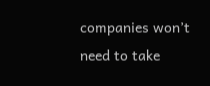companies won’t need to take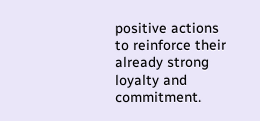positive actions to reinforce their already strong loyalty and commitment.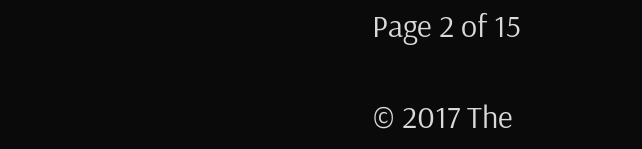Page 2 of 15

© 2017 The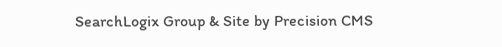SearchLogix Group & Site by Precision CMS